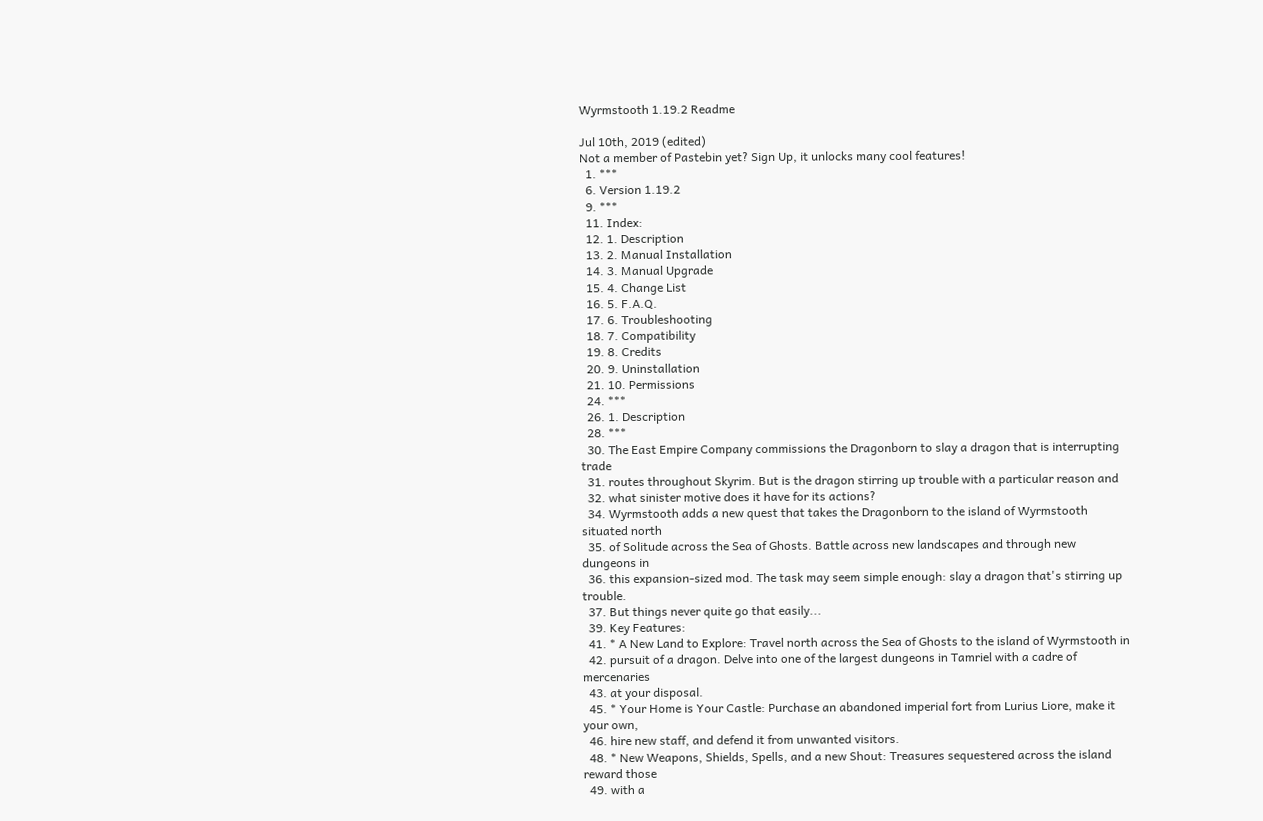Wyrmstooth 1.19.2 Readme

Jul 10th, 2019 (edited)
Not a member of Pastebin yet? Sign Up, it unlocks many cool features!
  1. ***
  6. Version 1.19.2
  9. ***
  11. Index:
  12. 1. Description
  13. 2. Manual Installation
  14. 3. Manual Upgrade
  15. 4. Change List
  16. 5. F.A.Q.
  17. 6. Troubleshooting
  18. 7. Compatibility
  19. 8. Credits
  20. 9. Uninstallation
  21. 10. Permissions
  24. ***
  26. 1. Description
  28. ***
  30. The East Empire Company commissions the Dragonborn to slay a dragon that is interrupting trade
  31. routes throughout Skyrim. But is the dragon stirring up trouble with a particular reason and
  32. what sinister motive does it have for its actions?
  34. Wyrmstooth adds a new quest that takes the Dragonborn to the island of Wyrmstooth situated north
  35. of Solitude across the Sea of Ghosts. Battle across new landscapes and through new dungeons in
  36. this expansion-sized mod. The task may seem simple enough: slay a dragon that's stirring up trouble.
  37. But things never quite go that easily...
  39. Key Features:
  41. * A New Land to Explore: Travel north across the Sea of Ghosts to the island of Wyrmstooth in
  42. pursuit of a dragon. Delve into one of the largest dungeons in Tamriel with a cadre of mercenaries
  43. at your disposal.
  45. * Your Home is Your Castle: Purchase an abandoned imperial fort from Lurius Liore, make it your own,
  46. hire new staff, and defend it from unwanted visitors.
  48. * New Weapons, Shields, Spells, and a new Shout: Treasures sequestered across the island reward those
  49. with a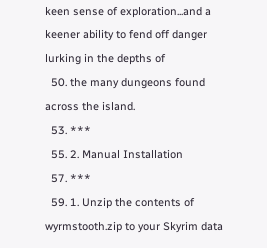keen sense of exploration...and a keener ability to fend off danger lurking in the depths of
  50. the many dungeons found across the island.
  53. ***
  55. 2. Manual Installation
  57. ***
  59. 1. Unzip the contents of wyrmstooth.zip to your Skyrim data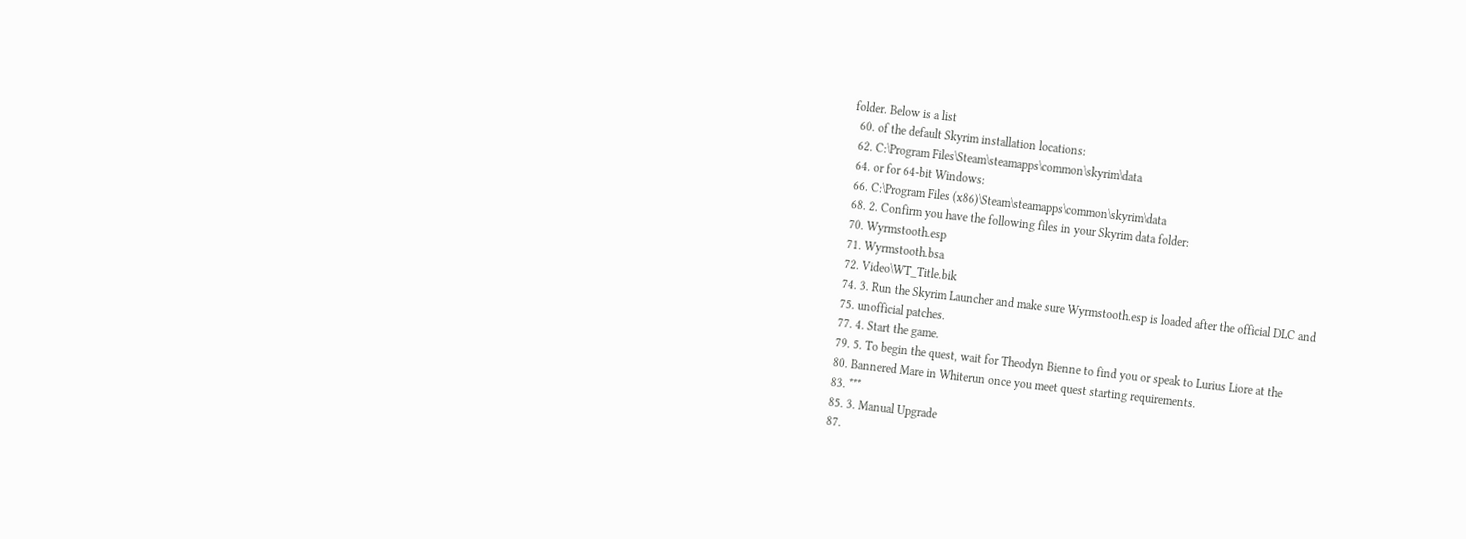folder. Below is a list
  60. of the default Skyrim installation locations:
  62. C:\Program Files\Steam\steamapps\common\skyrim\data
  64. or for 64-bit Windows:
  66. C:\Program Files (x86)\Steam\steamapps\common\skyrim\data
  68. 2. Confirm you have the following files in your Skyrim data folder:
  70. Wyrmstooth.esp
  71. Wyrmstooth.bsa
  72. Video\WT_Title.bik
  74. 3. Run the Skyrim Launcher and make sure Wyrmstooth.esp is loaded after the official DLC and
  75. unofficial patches.
  77. 4. Start the game.
  79. 5. To begin the quest, wait for Theodyn Bienne to find you or speak to Lurius Liore at the
  80. Bannered Mare in Whiterun once you meet quest starting requirements.
  83. ***
  85. 3. Manual Upgrade
  87.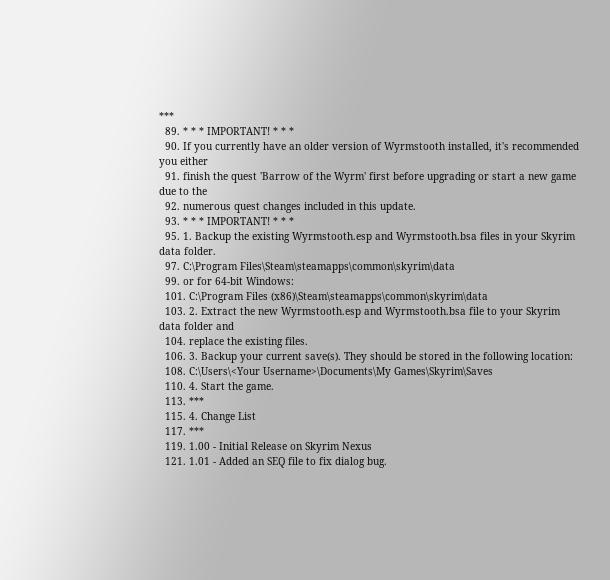***
  89. * * * IMPORTANT! * * *
  90. If you currently have an older version of Wyrmstooth installed, it's recommended you either
  91. finish the quest 'Barrow of the Wyrm' first before upgrading or start a new game due to the
  92. numerous quest changes included in this update.
  93. * * * IMPORTANT! * * *
  95. 1. Backup the existing Wyrmstooth.esp and Wyrmstooth.bsa files in your Skyrim data folder.
  97. C:\Program Files\Steam\steamapps\common\skyrim\data
  99. or for 64-bit Windows:
  101. C:\Program Files (x86)\Steam\steamapps\common\skyrim\data
  103. 2. Extract the new Wyrmstooth.esp and Wyrmstooth.bsa file to your Skyrim data folder and
  104. replace the existing files.
  106. 3. Backup your current save(s). They should be stored in the following location:
  108. C:\Users\<Your Username>\Documents\My Games\Skyrim\Saves
  110. 4. Start the game.
  113. ***
  115. 4. Change List
  117. ***
  119. 1.00 - Initial Release on Skyrim Nexus
  121. 1.01 - Added an SEQ file to fix dialog bug.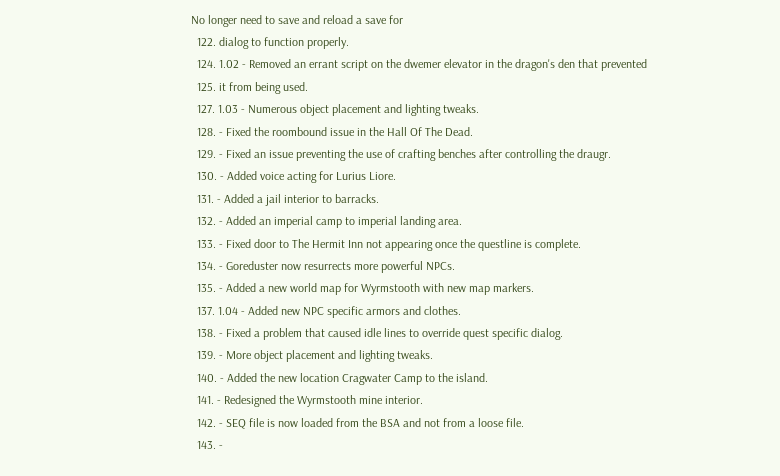No longer need to save and reload a save for
  122. dialog to function properly.
  124. 1.02 - Removed an errant script on the dwemer elevator in the dragon's den that prevented
  125. it from being used.
  127. 1.03 - Numerous object placement and lighting tweaks.
  128. - Fixed the roombound issue in the Hall Of The Dead.
  129. - Fixed an issue preventing the use of crafting benches after controlling the draugr.
  130. - Added voice acting for Lurius Liore.
  131. - Added a jail interior to barracks.
  132. - Added an imperial camp to imperial landing area.
  133. - Fixed door to The Hermit Inn not appearing once the questline is complete.
  134. - Goreduster now resurrects more powerful NPCs.
  135. - Added a new world map for Wyrmstooth with new map markers.
  137. 1.04 - Added new NPC specific armors and clothes.
  138. - Fixed a problem that caused idle lines to override quest specific dialog.
  139. - More object placement and lighting tweaks.
  140. - Added the new location Cragwater Camp to the island.
  141. - Redesigned the Wyrmstooth mine interior.
  142. - SEQ file is now loaded from the BSA and not from a loose file.
  143. -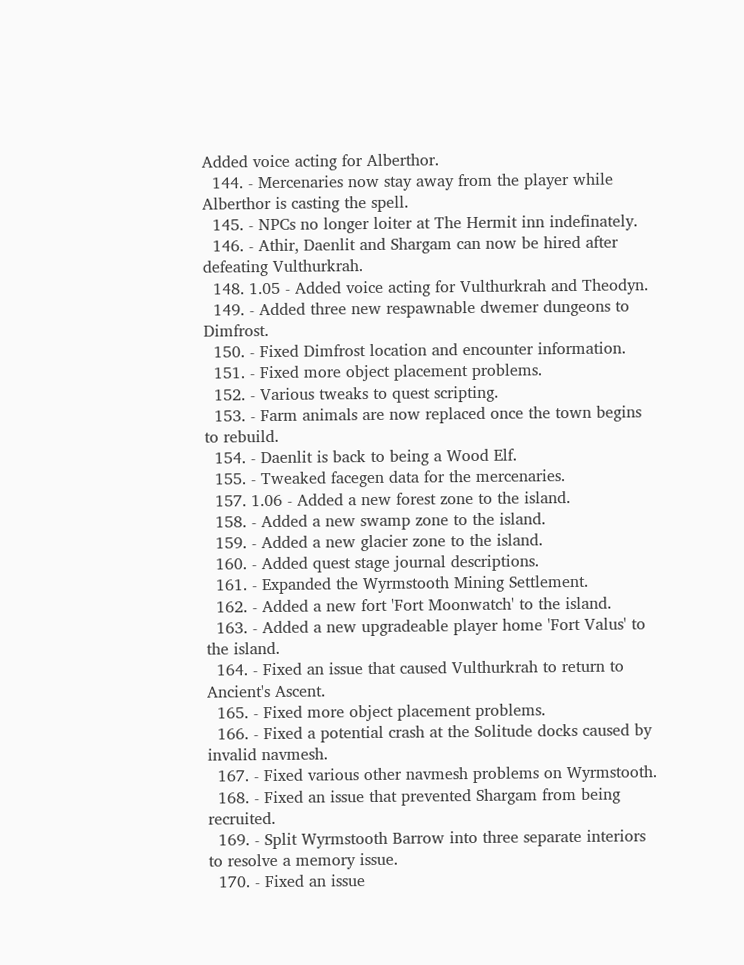Added voice acting for Alberthor.
  144. - Mercenaries now stay away from the player while Alberthor is casting the spell.
  145. - NPCs no longer loiter at The Hermit inn indefinately.
  146. - Athir, Daenlit and Shargam can now be hired after defeating Vulthurkrah.
  148. 1.05 - Added voice acting for Vulthurkrah and Theodyn.
  149. - Added three new respawnable dwemer dungeons to Dimfrost.
  150. - Fixed Dimfrost location and encounter information.
  151. - Fixed more object placement problems.
  152. - Various tweaks to quest scripting.
  153. - Farm animals are now replaced once the town begins to rebuild.
  154. - Daenlit is back to being a Wood Elf.
  155. - Tweaked facegen data for the mercenaries.
  157. 1.06 - Added a new forest zone to the island.
  158. - Added a new swamp zone to the island.
  159. - Added a new glacier zone to the island.
  160. - Added quest stage journal descriptions.
  161. - Expanded the Wyrmstooth Mining Settlement.
  162. - Added a new fort 'Fort Moonwatch' to the island.
  163. - Added a new upgradeable player home 'Fort Valus' to the island.
  164. - Fixed an issue that caused Vulthurkrah to return to Ancient's Ascent.
  165. - Fixed more object placement problems.
  166. - Fixed a potential crash at the Solitude docks caused by invalid navmesh.
  167. - Fixed various other navmesh problems on Wyrmstooth.
  168. - Fixed an issue that prevented Shargam from being recruited.
  169. - Split Wyrmstooth Barrow into three separate interiors to resolve a memory issue.
  170. - Fixed an issue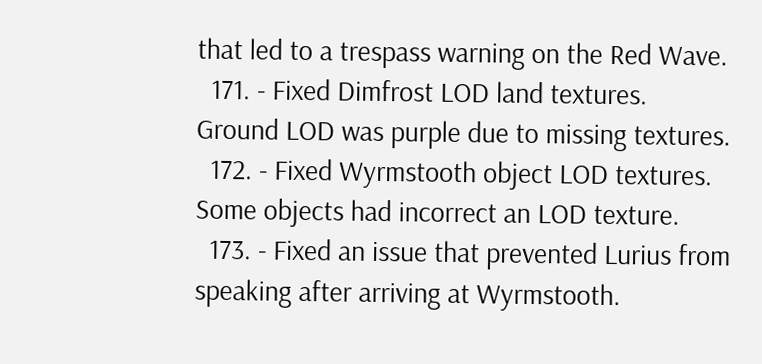that led to a trespass warning on the Red Wave.
  171. - Fixed Dimfrost LOD land textures. Ground LOD was purple due to missing textures.
  172. - Fixed Wyrmstooth object LOD textures. Some objects had incorrect an LOD texture.
  173. - Fixed an issue that prevented Lurius from speaking after arriving at Wyrmstooth.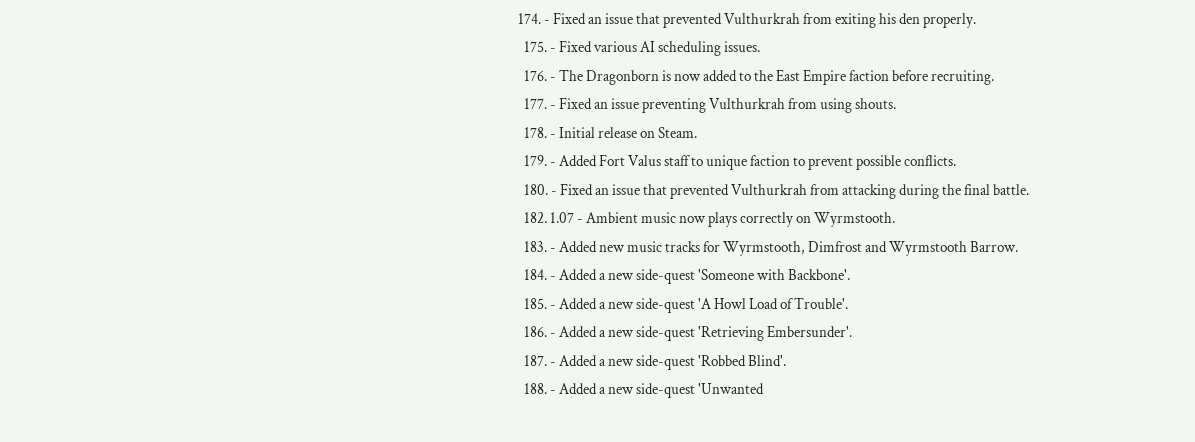174. - Fixed an issue that prevented Vulthurkrah from exiting his den properly.
  175. - Fixed various AI scheduling issues.
  176. - The Dragonborn is now added to the East Empire faction before recruiting.
  177. - Fixed an issue preventing Vulthurkrah from using shouts.
  178. - Initial release on Steam.
  179. - Added Fort Valus staff to unique faction to prevent possible conflicts.
  180. - Fixed an issue that prevented Vulthurkrah from attacking during the final battle.
  182. 1.07 - Ambient music now plays correctly on Wyrmstooth.
  183. - Added new music tracks for Wyrmstooth, Dimfrost and Wyrmstooth Barrow.
  184. - Added a new side-quest 'Someone with Backbone'.
  185. - Added a new side-quest 'A Howl Load of Trouble'.
  186. - Added a new side-quest 'Retrieving Embersunder'.
  187. - Added a new side-quest 'Robbed Blind'.
  188. - Added a new side-quest 'Unwanted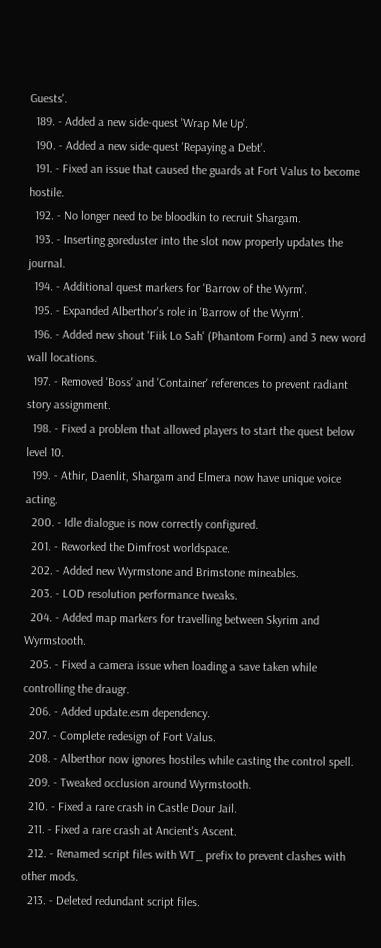Guests'.
  189. - Added a new side-quest 'Wrap Me Up'.
  190. - Added a new side-quest 'Repaying a Debt'.
  191. - Fixed an issue that caused the guards at Fort Valus to become hostile.
  192. - No longer need to be bloodkin to recruit Shargam.
  193. - Inserting goreduster into the slot now properly updates the journal.
  194. - Additional quest markers for 'Barrow of the Wyrm'.
  195. - Expanded Alberthor's role in 'Barrow of the Wyrm'.
  196. - Added new shout 'Fiik Lo Sah' (Phantom Form) and 3 new word wall locations.
  197. - Removed 'Boss' and 'Container' references to prevent radiant story assignment.
  198. - Fixed a problem that allowed players to start the quest below level 10.
  199. - Athir, Daenlit, Shargam and Elmera now have unique voice acting.
  200. - Idle dialogue is now correctly configured.
  201. - Reworked the Dimfrost worldspace.
  202. - Added new Wyrmstone and Brimstone mineables.
  203. - LOD resolution performance tweaks.
  204. - Added map markers for travelling between Skyrim and Wyrmstooth.
  205. - Fixed a camera issue when loading a save taken while controlling the draugr.
  206. - Added update.esm dependency.
  207. - Complete redesign of Fort Valus.
  208. - Alberthor now ignores hostiles while casting the control spell.
  209. - Tweaked occlusion around Wyrmstooth.
  210. - Fixed a rare crash in Castle Dour Jail.
  211. - Fixed a rare crash at Ancient's Ascent.
  212. - Renamed script files with WT_ prefix to prevent clashes with other mods.
  213. - Deleted redundant script files.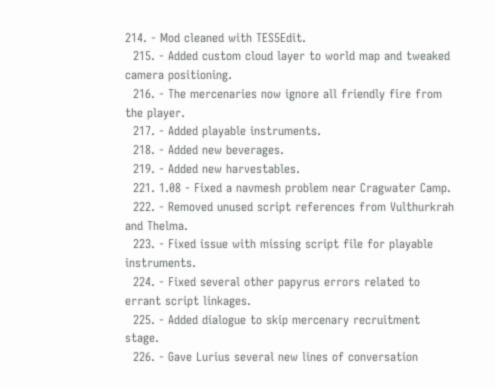214. - Mod cleaned with TES5Edit.
  215. - Added custom cloud layer to world map and tweaked camera positioning.
  216. - The mercenaries now ignore all friendly fire from the player.
  217. - Added playable instruments.
  218. - Added new beverages.
  219. - Added new harvestables.
  221. 1.08 - Fixed a navmesh problem near Cragwater Camp.
  222. - Removed unused script references from Vulthurkrah and Thelma.
  223. - Fixed issue with missing script file for playable instruments.
  224. - Fixed several other papyrus errors related to errant script linkages.
  225. - Added dialogue to skip mercenary recruitment stage.
  226. - Gave Lurius several new lines of conversation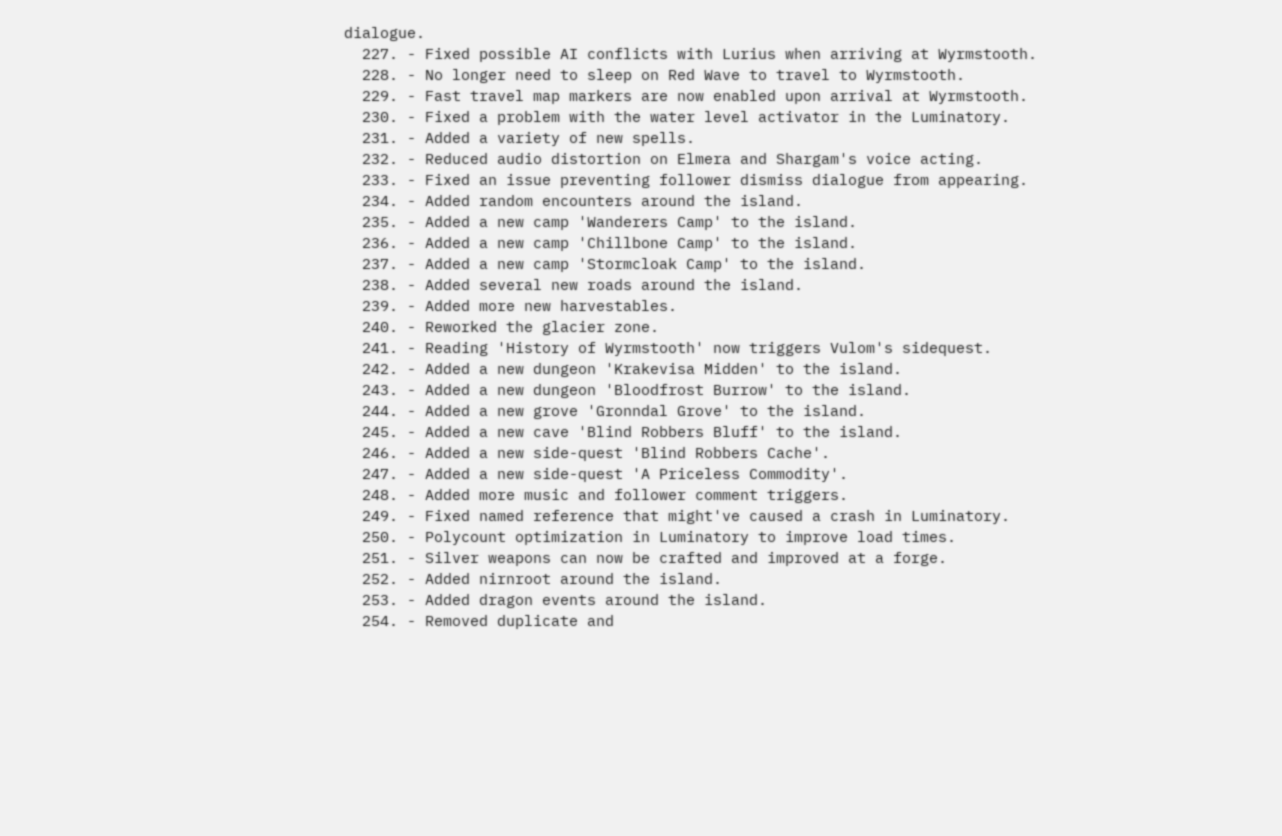dialogue.
  227. - Fixed possible AI conflicts with Lurius when arriving at Wyrmstooth.
  228. - No longer need to sleep on Red Wave to travel to Wyrmstooth.
  229. - Fast travel map markers are now enabled upon arrival at Wyrmstooth.
  230. - Fixed a problem with the water level activator in the Luminatory.
  231. - Added a variety of new spells.
  232. - Reduced audio distortion on Elmera and Shargam's voice acting.
  233. - Fixed an issue preventing follower dismiss dialogue from appearing.
  234. - Added random encounters around the island.
  235. - Added a new camp 'Wanderers Camp' to the island.
  236. - Added a new camp 'Chillbone Camp' to the island.
  237. - Added a new camp 'Stormcloak Camp' to the island.
  238. - Added several new roads around the island.
  239. - Added more new harvestables.
  240. - Reworked the glacier zone.
  241. - Reading 'History of Wyrmstooth' now triggers Vulom's sidequest.
  242. - Added a new dungeon 'Krakevisa Midden' to the island.
  243. - Added a new dungeon 'Bloodfrost Burrow' to the island.
  244. - Added a new grove 'Gronndal Grove' to the island.
  245. - Added a new cave 'Blind Robbers Bluff' to the island.
  246. - Added a new side-quest 'Blind Robbers Cache'.
  247. - Added a new side-quest 'A Priceless Commodity'.
  248. - Added more music and follower comment triggers.
  249. - Fixed named reference that might've caused a crash in Luminatory.
  250. - Polycount optimization in Luminatory to improve load times.
  251. - Silver weapons can now be crafted and improved at a forge.
  252. - Added nirnroot around the island.
  253. - Added dragon events around the island.
  254. - Removed duplicate and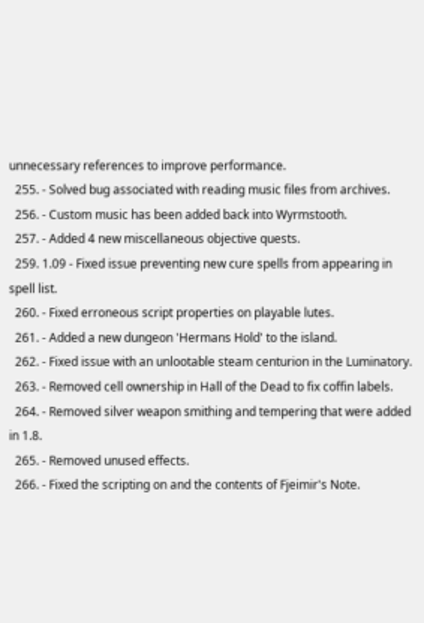unnecessary references to improve performance.
  255. - Solved bug associated with reading music files from archives.
  256. - Custom music has been added back into Wyrmstooth.
  257. - Added 4 new miscellaneous objective quests.
  259. 1.09 - Fixed issue preventing new cure spells from appearing in spell list.
  260. - Fixed erroneous script properties on playable lutes.
  261. - Added a new dungeon 'Hermans Hold' to the island.
  262. - Fixed issue with an unlootable steam centurion in the Luminatory.
  263. - Removed cell ownership in Hall of the Dead to fix coffin labels.
  264. - Removed silver weapon smithing and tempering that were added in 1.8.
  265. - Removed unused effects.
  266. - Fixed the scripting on and the contents of Fjeimir's Note.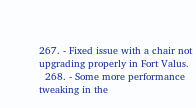267. - Fixed issue with a chair not upgrading properly in Fort Valus.
  268. - Some more performance tweaking in the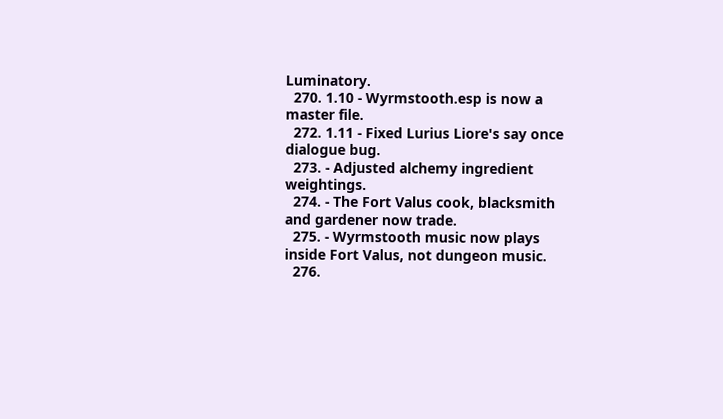Luminatory.
  270. 1.10 - Wyrmstooth.esp is now a master file.
  272. 1.11 - Fixed Lurius Liore's say once dialogue bug.
  273. - Adjusted alchemy ingredient weightings.
  274. - The Fort Valus cook, blacksmith and gardener now trade.
  275. - Wyrmstooth music now plays inside Fort Valus, not dungeon music.
  276.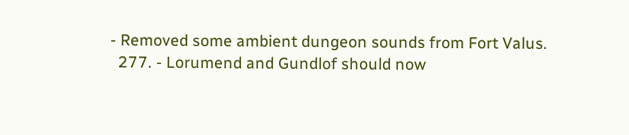- Removed some ambient dungeon sounds from Fort Valus.
  277. - Lorumend and Gundlof should now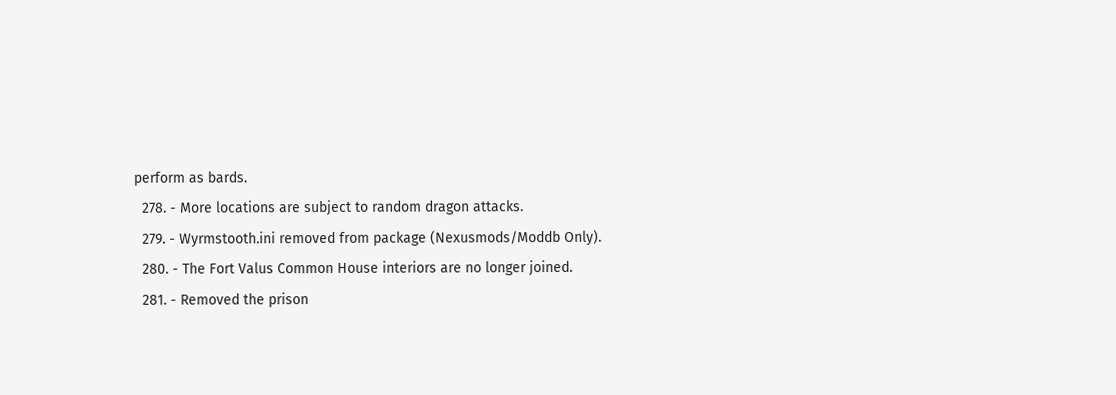perform as bards.
  278. - More locations are subject to random dragon attacks.
  279. - Wyrmstooth.ini removed from package (Nexusmods/Moddb Only).
  280. - The Fort Valus Common House interiors are no longer joined.
  281. - Removed the prison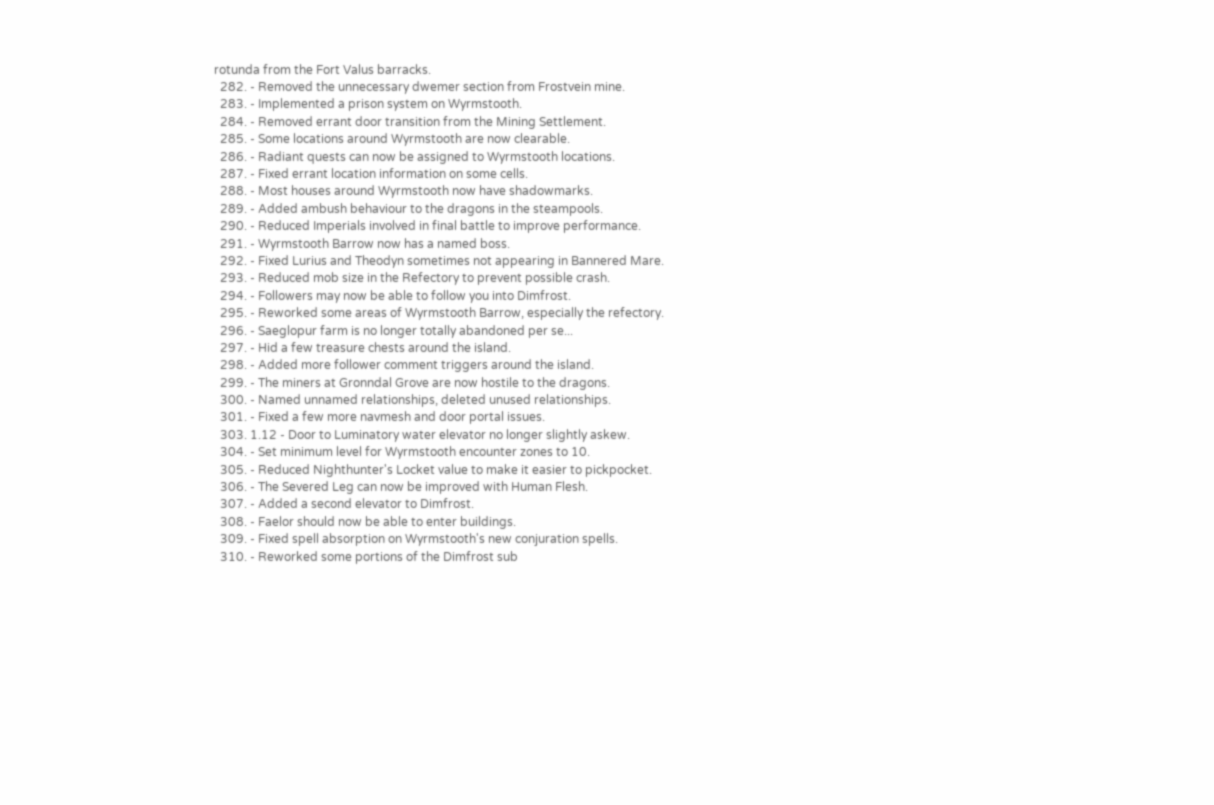rotunda from the Fort Valus barracks.
  282. - Removed the unnecessary dwemer section from Frostvein mine.
  283. - Implemented a prison system on Wyrmstooth.
  284. - Removed errant door transition from the Mining Settlement.
  285. - Some locations around Wyrmstooth are now clearable.
  286. - Radiant quests can now be assigned to Wyrmstooth locations.
  287. - Fixed errant location information on some cells.
  288. - Most houses around Wyrmstooth now have shadowmarks.
  289. - Added ambush behaviour to the dragons in the steampools.
  290. - Reduced Imperials involved in final battle to improve performance.
  291. - Wyrmstooth Barrow now has a named boss.
  292. - Fixed Lurius and Theodyn sometimes not appearing in Bannered Mare.
  293. - Reduced mob size in the Refectory to prevent possible crash.
  294. - Followers may now be able to follow you into Dimfrost.
  295. - Reworked some areas of Wyrmstooth Barrow, especially the refectory.
  296. - Saeglopur farm is no longer totally abandoned per se...
  297. - Hid a few treasure chests around the island.
  298. - Added more follower comment triggers around the island.
  299. - The miners at Gronndal Grove are now hostile to the dragons.
  300. - Named unnamed relationships, deleted unused relationships.
  301. - Fixed a few more navmesh and door portal issues.
  303. 1.12 - Door to Luminatory water elevator no longer slightly askew.
  304. - Set minimum level for Wyrmstooth encounter zones to 10.
  305. - Reduced Nighthunter's Locket value to make it easier to pickpocket.
  306. - The Severed Leg can now be improved with Human Flesh.
  307. - Added a second elevator to Dimfrost.
  308. - Faelor should now be able to enter buildings.
  309. - Fixed spell absorption on Wyrmstooth's new conjuration spells.
  310. - Reworked some portions of the Dimfrost sub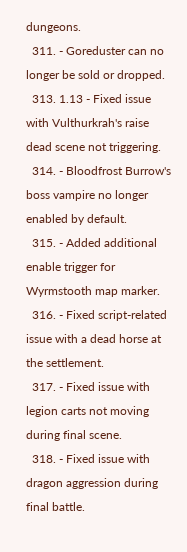dungeons.
  311. - Goreduster can no longer be sold or dropped.
  313. 1.13 - Fixed issue with Vulthurkrah's raise dead scene not triggering.
  314. - Bloodfrost Burrow's boss vampire no longer enabled by default.
  315. - Added additional enable trigger for Wyrmstooth map marker.
  316. - Fixed script-related issue with a dead horse at the settlement.
  317. - Fixed issue with legion carts not moving during final scene.
  318. - Fixed issue with dragon aggression during final battle.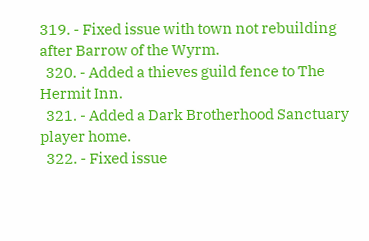319. - Fixed issue with town not rebuilding after Barrow of the Wyrm.
  320. - Added a thieves guild fence to The Hermit Inn.
  321. - Added a Dark Brotherhood Sanctuary player home.
  322. - Fixed issue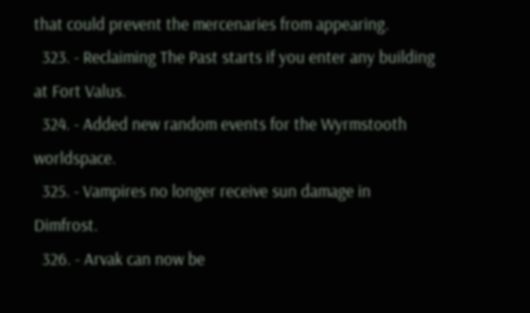that could prevent the mercenaries from appearing.
  323. - Reclaiming The Past starts if you enter any building at Fort Valus.
  324. - Added new random events for the Wyrmstooth worldspace.
  325. - Vampires no longer receive sun damage in Dimfrost.
  326. - Arvak can now be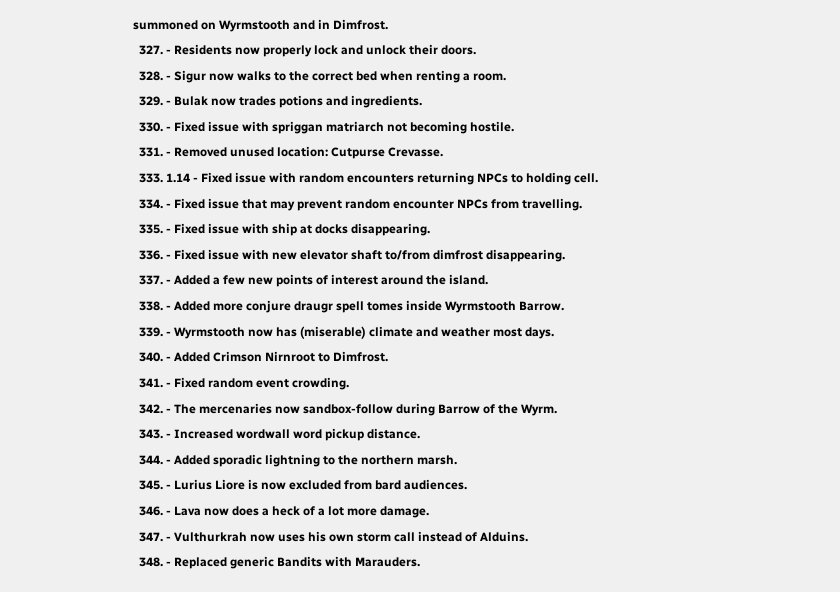summoned on Wyrmstooth and in Dimfrost.
  327. - Residents now properly lock and unlock their doors.
  328. - Sigur now walks to the correct bed when renting a room.
  329. - Bulak now trades potions and ingredients.
  330. - Fixed issue with spriggan matriarch not becoming hostile.
  331. - Removed unused location: Cutpurse Crevasse.
  333. 1.14 - Fixed issue with random encounters returning NPCs to holding cell.
  334. - Fixed issue that may prevent random encounter NPCs from travelling.
  335. - Fixed issue with ship at docks disappearing.
  336. - Fixed issue with new elevator shaft to/from dimfrost disappearing.
  337. - Added a few new points of interest around the island.
  338. - Added more conjure draugr spell tomes inside Wyrmstooth Barrow.
  339. - Wyrmstooth now has (miserable) climate and weather most days.
  340. - Added Crimson Nirnroot to Dimfrost.
  341. - Fixed random event crowding.
  342. - The mercenaries now sandbox-follow during Barrow of the Wyrm.
  343. - Increased wordwall word pickup distance.
  344. - Added sporadic lightning to the northern marsh.
  345. - Lurius Liore is now excluded from bard audiences.
  346. - Lava now does a heck of a lot more damage.
  347. - Vulthurkrah now uses his own storm call instead of Alduins.
  348. - Replaced generic Bandits with Marauders.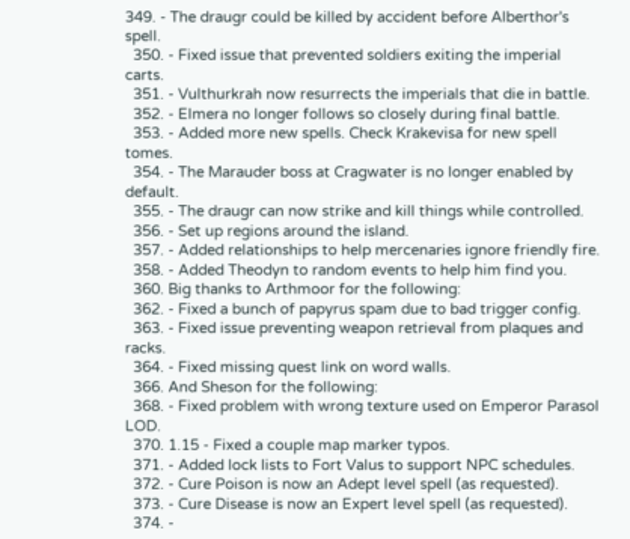349. - The draugr could be killed by accident before Alberthor's spell.
  350. - Fixed issue that prevented soldiers exiting the imperial carts.
  351. - Vulthurkrah now resurrects the imperials that die in battle.
  352. - Elmera no longer follows so closely during final battle.
  353. - Added more new spells. Check Krakevisa for new spell tomes.
  354. - The Marauder boss at Cragwater is no longer enabled by default.
  355. - The draugr can now strike and kill things while controlled.
  356. - Set up regions around the island.
  357. - Added relationships to help mercenaries ignore friendly fire.
  358. - Added Theodyn to random events to help him find you.
  360. Big thanks to Arthmoor for the following:
  362. - Fixed a bunch of papyrus spam due to bad trigger config.
  363. - Fixed issue preventing weapon retrieval from plaques and racks.
  364. - Fixed missing quest link on word walls.
  366. And Sheson for the following:
  368. - Fixed problem with wrong texture used on Emperor Parasol LOD.
  370. 1.15 - Fixed a couple map marker typos.
  371. - Added lock lists to Fort Valus to support NPC schedules.
  372. - Cure Poison is now an Adept level spell (as requested).
  373. - Cure Disease is now an Expert level spell (as requested).
  374. -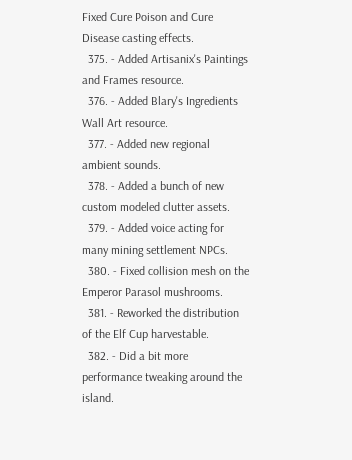Fixed Cure Poison and Cure Disease casting effects.
  375. - Added Artisanix's Paintings and Frames resource.
  376. - Added Blary's Ingredients Wall Art resource.
  377. - Added new regional ambient sounds.
  378. - Added a bunch of new custom modeled clutter assets.
  379. - Added voice acting for many mining settlement NPCs.
  380. - Fixed collision mesh on the Emperor Parasol mushrooms.
  381. - Reworked the distribution of the Elf Cup harvestable.
  382. - Did a bit more performance tweaking around the island.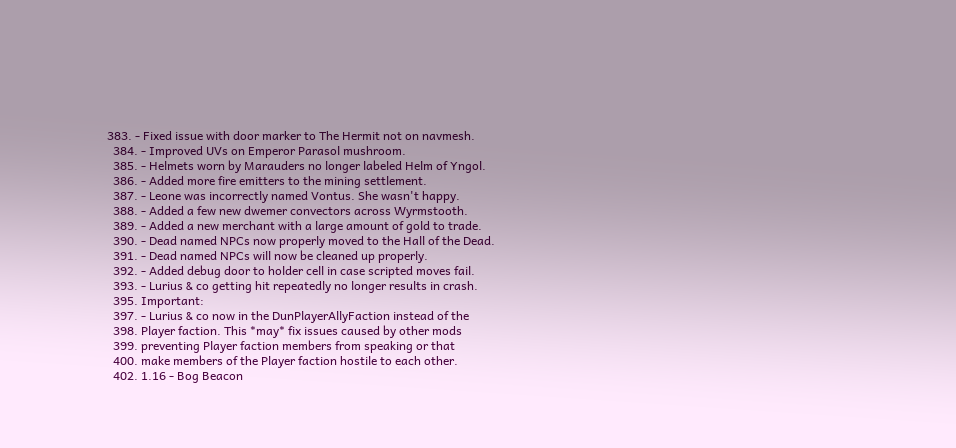383. - Fixed issue with door marker to The Hermit not on navmesh.
  384. - Improved UVs on Emperor Parasol mushroom.
  385. - Helmets worn by Marauders no longer labeled Helm of Yngol.
  386. - Added more fire emitters to the mining settlement.
  387. - Leone was incorrectly named Vontus. She wasn't happy.
  388. - Added a few new dwemer convectors across Wyrmstooth.
  389. - Added a new merchant with a large amount of gold to trade.
  390. - Dead named NPCs now properly moved to the Hall of the Dead.
  391. - Dead named NPCs will now be cleaned up properly.
  392. - Added debug door to holder cell in case scripted moves fail.
  393. - Lurius & co getting hit repeatedly no longer results in crash.
  395. Important:
  397. - Lurius & co now in the DunPlayerAllyFaction instead of the
  398. Player faction. This *may* fix issues caused by other mods
  399. preventing Player faction members from speaking or that
  400. make members of the Player faction hostile to each other.
  402. 1.16 - Bog Beacon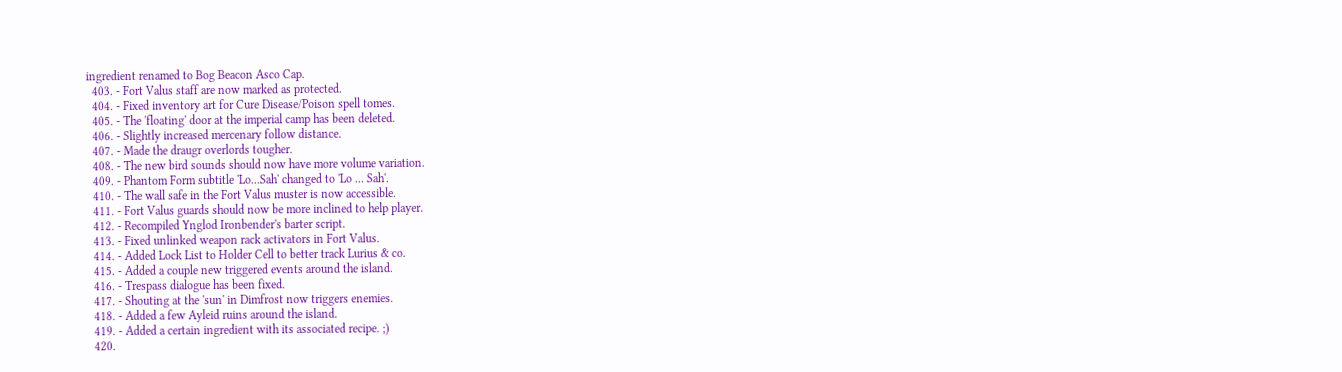ingredient renamed to Bog Beacon Asco Cap.
  403. - Fort Valus staff are now marked as protected.
  404. - Fixed inventory art for Cure Disease/Poison spell tomes.
  405. - The 'floating' door at the imperial camp has been deleted.
  406. - Slightly increased mercenary follow distance.
  407. - Made the draugr overlords tougher.
  408. - The new bird sounds should now have more volume variation.
  409. - Phantom Form subtitle 'Lo...Sah' changed to 'Lo ... Sah'.
  410. - The wall safe in the Fort Valus muster is now accessible.
  411. - Fort Valus guards should now be more inclined to help player.
  412. - Recompiled Ynglod Ironbender's barter script.
  413. - Fixed unlinked weapon rack activators in Fort Valus.
  414. - Added Lock List to Holder Cell to better track Lurius & co.
  415. - Added a couple new triggered events around the island.
  416. - Trespass dialogue has been fixed.
  417. - Shouting at the 'sun' in Dimfrost now triggers enemies.
  418. - Added a few Ayleid ruins around the island.
  419. - Added a certain ingredient with its associated recipe. ;)
  420.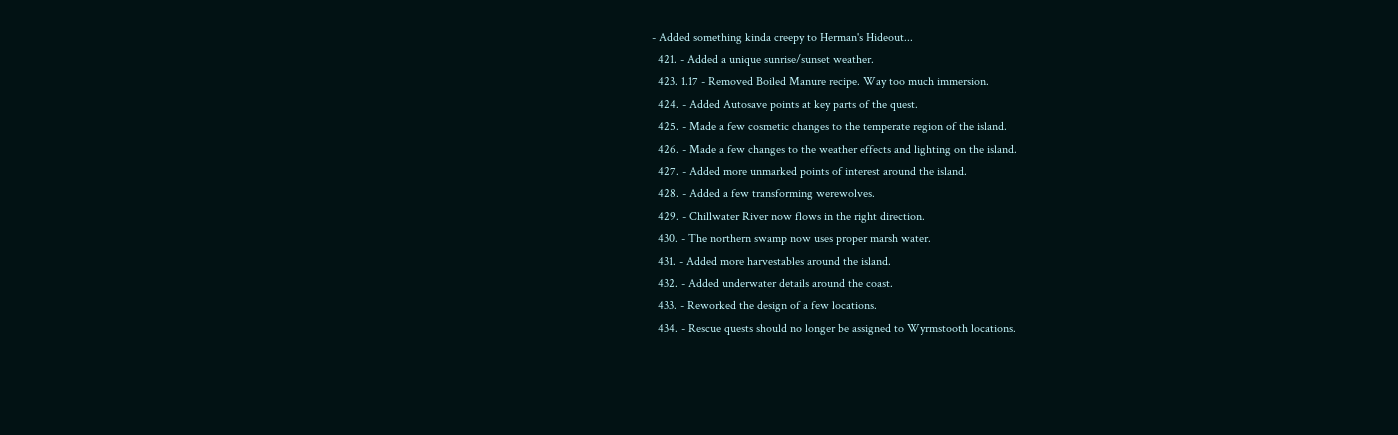- Added something kinda creepy to Herman's Hideout...
  421. - Added a unique sunrise/sunset weather.
  423. 1.17 - Removed Boiled Manure recipe. Way too much immersion.
  424. - Added Autosave points at key parts of the quest.
  425. - Made a few cosmetic changes to the temperate region of the island.
  426. - Made a few changes to the weather effects and lighting on the island.
  427. - Added more unmarked points of interest around the island.
  428. - Added a few transforming werewolves.
  429. - Chillwater River now flows in the right direction.
  430. - The northern swamp now uses proper marsh water.
  431. - Added more harvestables around the island.
  432. - Added underwater details around the coast.
  433. - Reworked the design of a few locations.
  434. - Rescue quests should no longer be assigned to Wyrmstooth locations.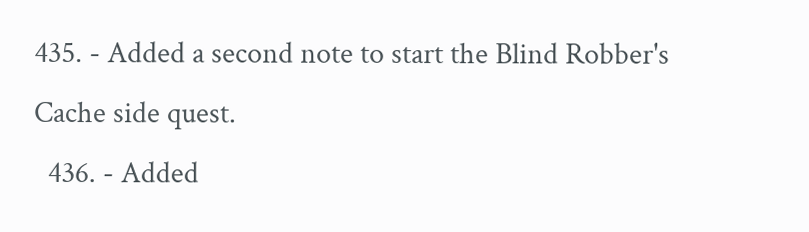435. - Added a second note to start the Blind Robber's Cache side quest.
  436. - Added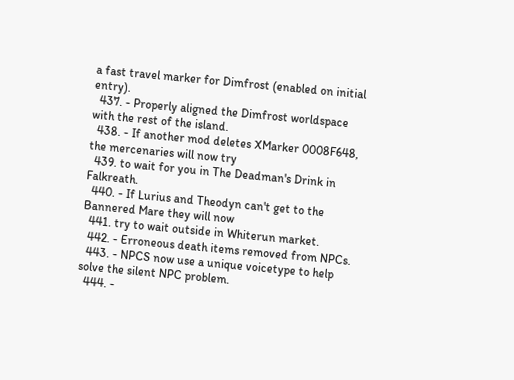a fast travel marker for Dimfrost (enabled on initial entry).
  437. - Properly aligned the Dimfrost worldspace with the rest of the island.
  438. - If another mod deletes XMarker 0008F648, the mercenaries will now try
  439. to wait for you in The Deadman's Drink in Falkreath.
  440. - If Lurius and Theodyn can't get to the Bannered Mare they will now
  441. try to wait outside in Whiterun market.
  442. - Erroneous death items removed from NPCs.
  443. - NPCS now use a unique voicetype to help solve the silent NPC problem.
  444. -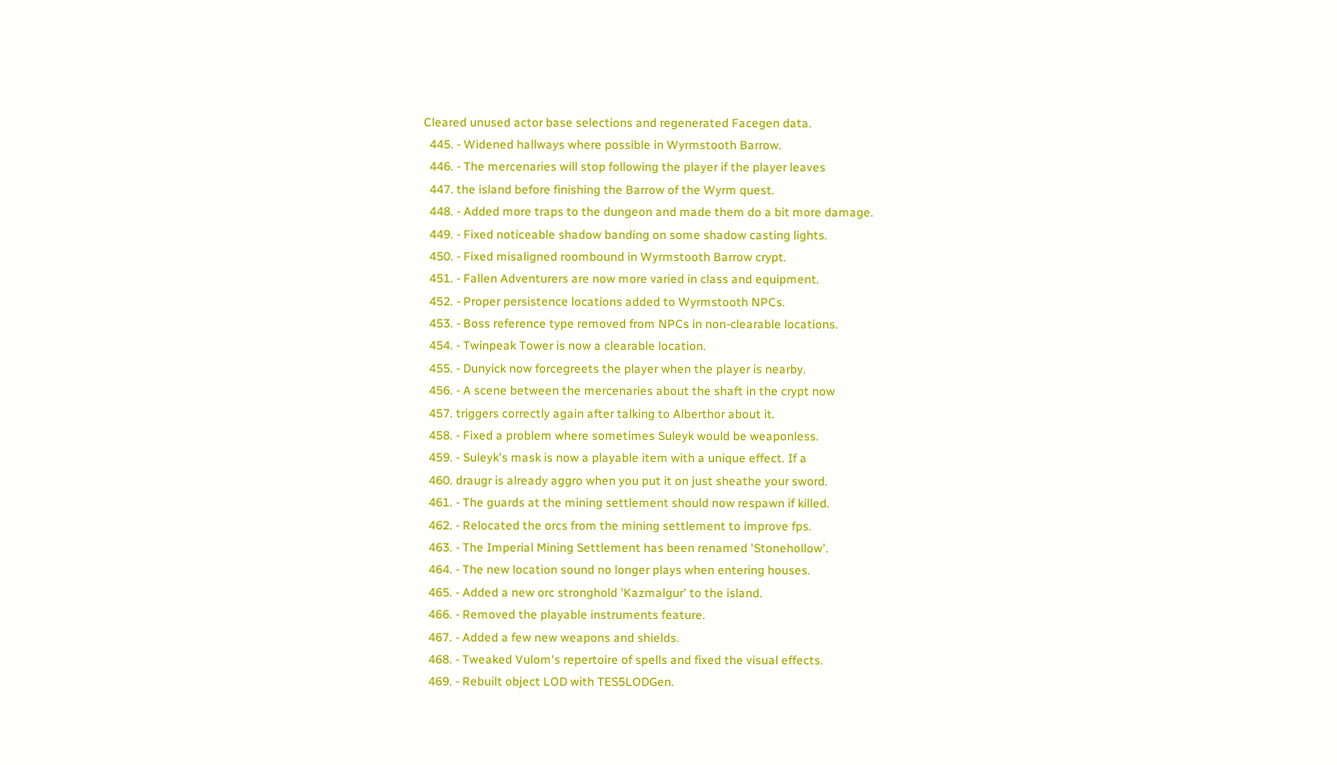Cleared unused actor base selections and regenerated Facegen data.
  445. - Widened hallways where possible in Wyrmstooth Barrow.
  446. - The mercenaries will stop following the player if the player leaves
  447. the island before finishing the Barrow of the Wyrm quest.
  448. - Added more traps to the dungeon and made them do a bit more damage.
  449. - Fixed noticeable shadow banding on some shadow casting lights.
  450. - Fixed misaligned roombound in Wyrmstooth Barrow crypt.
  451. - Fallen Adventurers are now more varied in class and equipment.
  452. - Proper persistence locations added to Wyrmstooth NPCs.
  453. - Boss reference type removed from NPCs in non-clearable locations.
  454. - Twinpeak Tower is now a clearable location.
  455. - Dunyick now forcegreets the player when the player is nearby.
  456. - A scene between the mercenaries about the shaft in the crypt now
  457. triggers correctly again after talking to Alberthor about it.
  458. - Fixed a problem where sometimes Suleyk would be weaponless.
  459. - Suleyk's mask is now a playable item with a unique effect. If a
  460. draugr is already aggro when you put it on just sheathe your sword.
  461. - The guards at the mining settlement should now respawn if killed.
  462. - Relocated the orcs from the mining settlement to improve fps.
  463. - The Imperial Mining Settlement has been renamed 'Stonehollow'.
  464. - The new location sound no longer plays when entering houses.
  465. - Added a new orc stronghold 'Kazmalgur' to the island.
  466. - Removed the playable instruments feature.
  467. - Added a few new weapons and shields.
  468. - Tweaked Vulom's repertoire of spells and fixed the visual effects.
  469. - Rebuilt object LOD with TES5LODGen.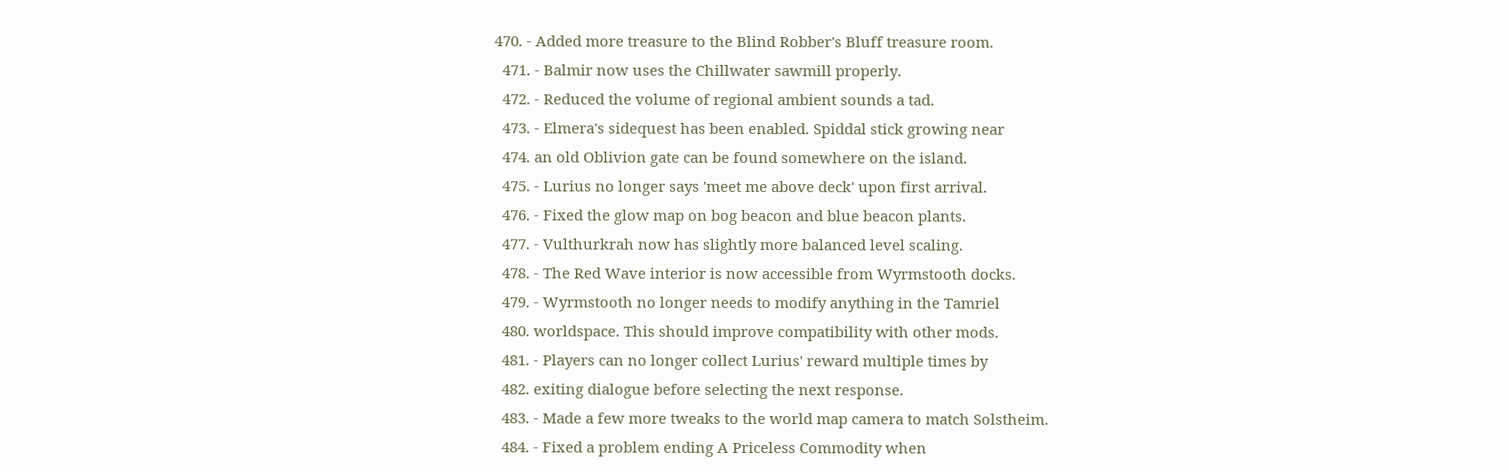470. - Added more treasure to the Blind Robber's Bluff treasure room.
  471. - Balmir now uses the Chillwater sawmill properly.
  472. - Reduced the volume of regional ambient sounds a tad.
  473. - Elmera's sidequest has been enabled. Spiddal stick growing near
  474. an old Oblivion gate can be found somewhere on the island.
  475. - Lurius no longer says 'meet me above deck' upon first arrival.
  476. - Fixed the glow map on bog beacon and blue beacon plants.
  477. - Vulthurkrah now has slightly more balanced level scaling.
  478. - The Red Wave interior is now accessible from Wyrmstooth docks.
  479. - Wyrmstooth no longer needs to modify anything in the Tamriel
  480. worldspace. This should improve compatibility with other mods.
  481. - Players can no longer collect Lurius' reward multiple times by
  482. exiting dialogue before selecting the next response.
  483. - Made a few more tweaks to the world map camera to match Solstheim.
  484. - Fixed a problem ending A Priceless Commodity when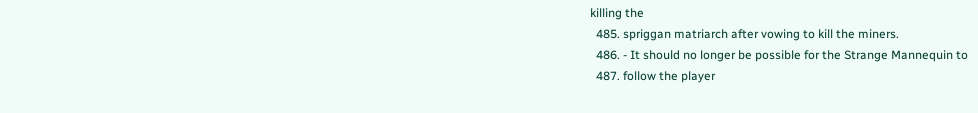killing the
  485. spriggan matriarch after vowing to kill the miners.
  486. - It should no longer be possible for the Strange Mannequin to
  487. follow the player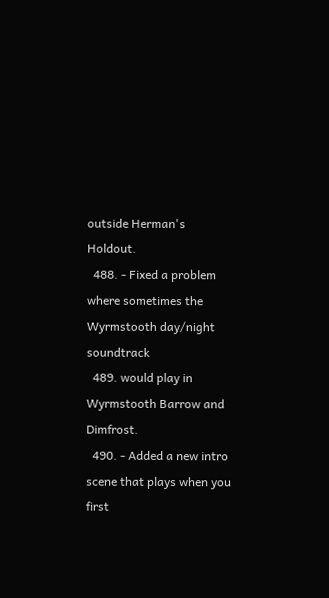outside Herman's Holdout.
  488. - Fixed a problem where sometimes the Wyrmstooth day/night soundtrack
  489. would play in Wyrmstooth Barrow and Dimfrost.
  490. - Added a new intro scene that plays when you first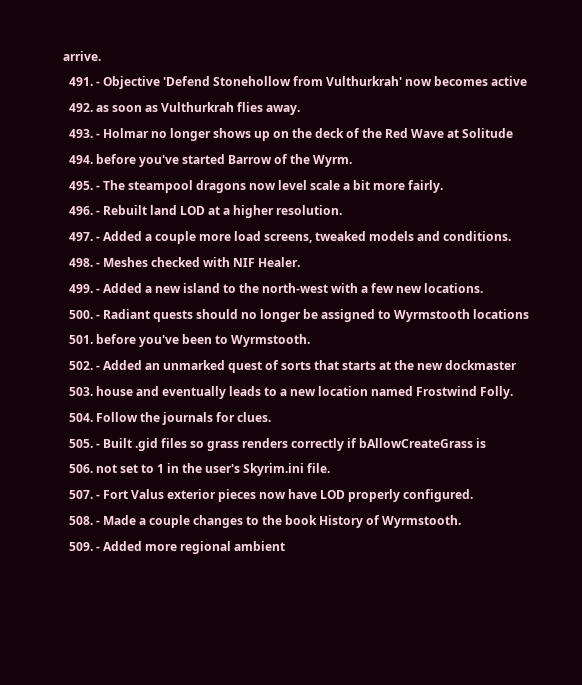arrive.
  491. - Objective 'Defend Stonehollow from Vulthurkrah' now becomes active
  492. as soon as Vulthurkrah flies away.
  493. - Holmar no longer shows up on the deck of the Red Wave at Solitude
  494. before you've started Barrow of the Wyrm.
  495. - The steampool dragons now level scale a bit more fairly.
  496. - Rebuilt land LOD at a higher resolution.
  497. - Added a couple more load screens, tweaked models and conditions.
  498. - Meshes checked with NIF Healer.
  499. - Added a new island to the north-west with a few new locations.
  500. - Radiant quests should no longer be assigned to Wyrmstooth locations
  501. before you've been to Wyrmstooth.
  502. - Added an unmarked quest of sorts that starts at the new dockmaster
  503. house and eventually leads to a new location named Frostwind Folly.
  504. Follow the journals for clues.
  505. - Built .gid files so grass renders correctly if bAllowCreateGrass is
  506. not set to 1 in the user's Skyrim.ini file.
  507. - Fort Valus exterior pieces now have LOD properly configured.
  508. - Made a couple changes to the book History of Wyrmstooth.
  509. - Added more regional ambient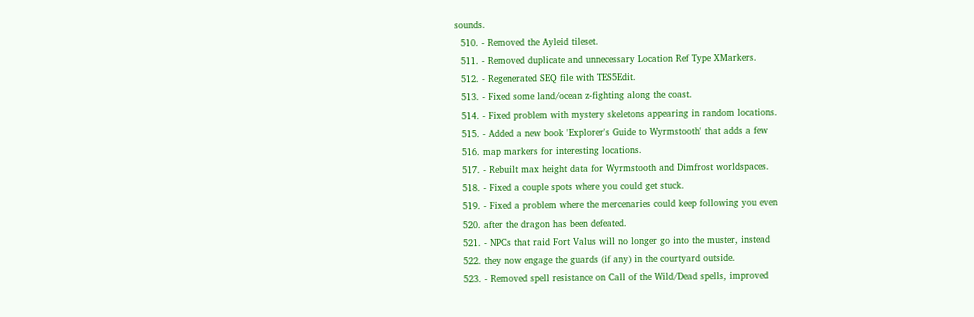sounds.
  510. - Removed the Ayleid tileset.
  511. - Removed duplicate and unnecessary Location Ref Type XMarkers.
  512. - Regenerated SEQ file with TES5Edit.
  513. - Fixed some land/ocean z-fighting along the coast.
  514. - Fixed problem with mystery skeletons appearing in random locations.
  515. - Added a new book 'Explorer's Guide to Wyrmstooth' that adds a few
  516. map markers for interesting locations.
  517. - Rebuilt max height data for Wyrmstooth and Dimfrost worldspaces.
  518. - Fixed a couple spots where you could get stuck.
  519. - Fixed a problem where the mercenaries could keep following you even
  520. after the dragon has been defeated.
  521. - NPCs that raid Fort Valus will no longer go into the muster, instead
  522. they now engage the guards (if any) in the courtyard outside.
  523. - Removed spell resistance on Call of the Wild/Dead spells, improved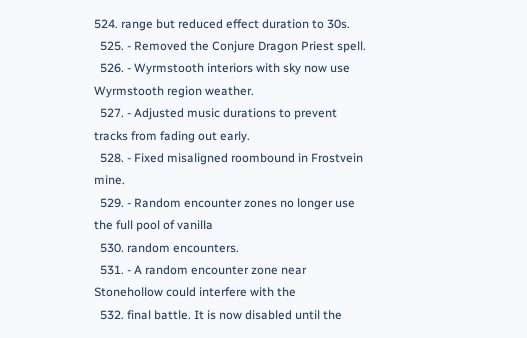524. range but reduced effect duration to 30s.
  525. - Removed the Conjure Dragon Priest spell.
  526. - Wyrmstooth interiors with sky now use Wyrmstooth region weather.
  527. - Adjusted music durations to prevent tracks from fading out early.
  528. - Fixed misaligned roombound in Frostvein mine.
  529. - Random encounter zones no longer use the full pool of vanilla
  530. random encounters.
  531. - A random encounter zone near Stonehollow could interfere with the
  532. final battle. It is now disabled until the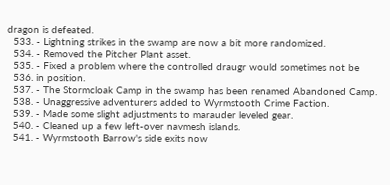dragon is defeated.
  533. - Lightning strikes in the swamp are now a bit more randomized.
  534. - Removed the Pitcher Plant asset.
  535. - Fixed a problem where the controlled draugr would sometimes not be
  536. in position.
  537. - The Stormcloak Camp in the swamp has been renamed Abandoned Camp.
  538. - Unaggressive adventurers added to Wyrmstooth Crime Faction.
  539. - Made some slight adjustments to marauder leveled gear.
  540. - Cleaned up a few left-over navmesh islands.
  541. - Wyrmstooth Barrow's side exits now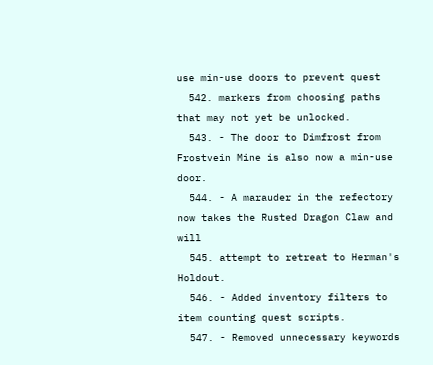use min-use doors to prevent quest
  542. markers from choosing paths that may not yet be unlocked.
  543. - The door to Dimfrost from Frostvein Mine is also now a min-use door.
  544. - A marauder in the refectory now takes the Rusted Dragon Claw and will
  545. attempt to retreat to Herman's Holdout.
  546. - Added inventory filters to item counting quest scripts.
  547. - Removed unnecessary keywords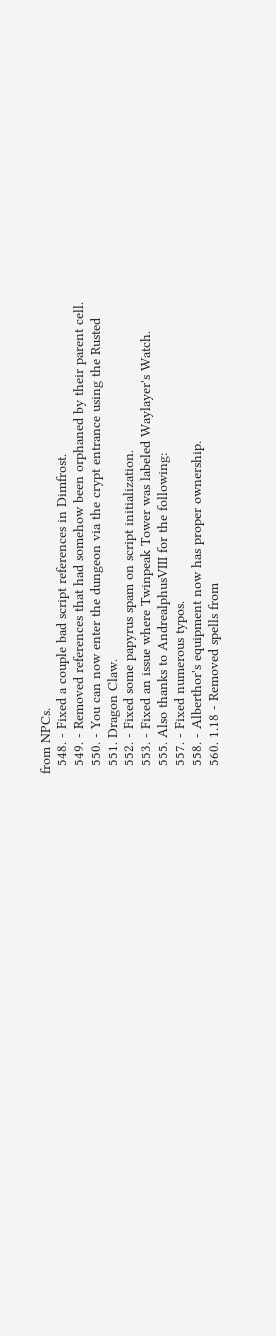from NPCs.
  548. - Fixed a couple bad script references in Dimfrost.
  549. - Removed references that had somehow been orphaned by their parent cell.
  550. - You can now enter the dungeon via the crypt entrance using the Rusted
  551. Dragon Claw.
  552. - Fixed some papyrus spam on script initialization.
  553. - Fixed an issue where Twinpeak Tower was labeled Waylayer's Watch.
  555. Also thanks to AndrealphusVIII for the following:
  557. - Fixed numerous typos.
  558. - Alberthor's equipment now has proper ownership.
  560. 1.18 - Removed spells from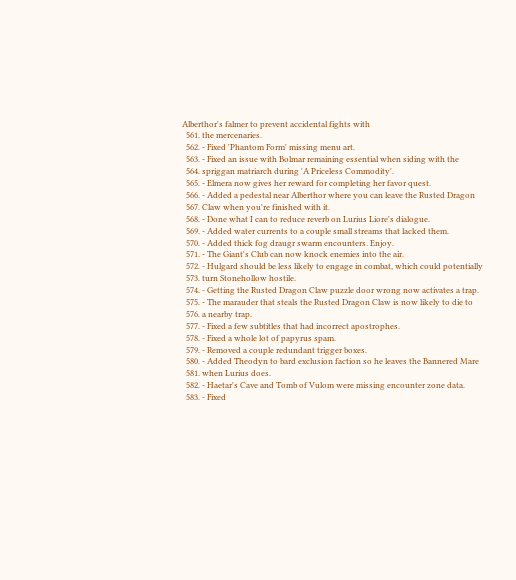Alberthor's falmer to prevent accidental fights with
  561. the mercenaries.
  562. - Fixed 'Phantom Form' missing menu art.
  563. - Fixed an issue with Bolmar remaining essential when siding with the
  564. spriggan matriarch during 'A Priceless Commodity'.
  565. - Elmera now gives her reward for completing her favor quest.
  566. - Added a pedestal near Alberthor where you can leave the Rusted Dragon
  567. Claw when you're finished with it.
  568. - Done what I can to reduce reverb on Lurius Liore's dialogue.
  569. - Added water currents to a couple small streams that lacked them.
  570. - Added thick fog draugr swarm encounters. Enjoy.
  571. - The Giant's Club can now knock enemies into the air.
  572. - Hulgard should be less likely to engage in combat, which could potentially
  573. turn Stonehollow hostile.
  574. - Getting the Rusted Dragon Claw puzzle door wrong now activates a trap.
  575. - The marauder that steals the Rusted Dragon Claw is now likely to die to
  576. a nearby trap.
  577. - Fixed a few subtitles that had incorrect apostrophes.
  578. - Fixed a whole lot of papyrus spam.
  579. - Removed a couple redundant trigger boxes.
  580. - Added Theodyn to bard exclusion faction so he leaves the Bannered Mare
  581. when Lurius does.
  582. - Haetar's Cave and Tomb of Vulom were missing encounter zone data.
  583. - Fixed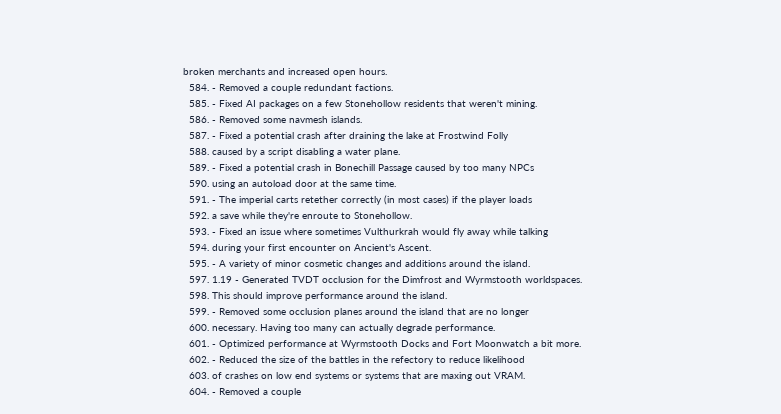broken merchants and increased open hours.
  584. - Removed a couple redundant factions.
  585. - Fixed AI packages on a few Stonehollow residents that weren't mining.
  586. - Removed some navmesh islands.
  587. - Fixed a potential crash after draining the lake at Frostwind Folly
  588. caused by a script disabling a water plane.
  589. - Fixed a potential crash in Bonechill Passage caused by too many NPCs
  590. using an autoload door at the same time.
  591. - The imperial carts retether correctly (in most cases) if the player loads
  592. a save while they're enroute to Stonehollow.
  593. - Fixed an issue where sometimes Vulthurkrah would fly away while talking
  594. during your first encounter on Ancient's Ascent.
  595. - A variety of minor cosmetic changes and additions around the island.
  597. 1.19 - Generated TVDT occlusion for the Dimfrost and Wyrmstooth worldspaces.
  598. This should improve performance around the island.
  599. - Removed some occlusion planes around the island that are no longer
  600. necessary. Having too many can actually degrade performance.
  601. - Optimized performance at Wyrmstooth Docks and Fort Moonwatch a bit more.
  602. - Reduced the size of the battles in the refectory to reduce likelihood
  603. of crashes on low end systems or systems that are maxing out VRAM.
  604. - Removed a couple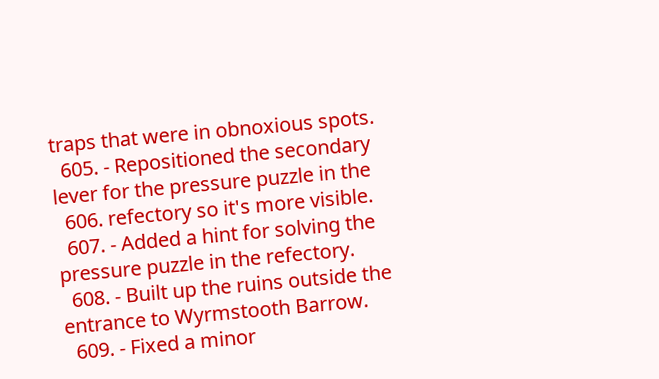traps that were in obnoxious spots.
  605. - Repositioned the secondary lever for the pressure puzzle in the
  606. refectory so it's more visible.
  607. - Added a hint for solving the pressure puzzle in the refectory.
  608. - Built up the ruins outside the entrance to Wyrmstooth Barrow.
  609. - Fixed a minor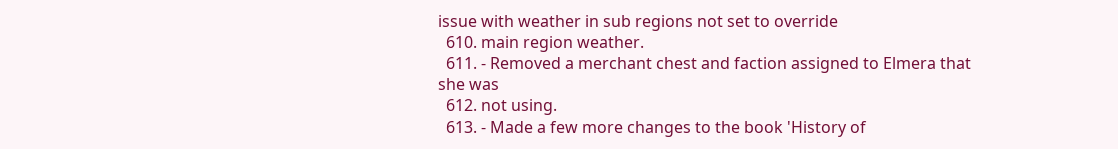issue with weather in sub regions not set to override
  610. main region weather.
  611. - Removed a merchant chest and faction assigned to Elmera that she was
  612. not using.
  613. - Made a few more changes to the book 'History of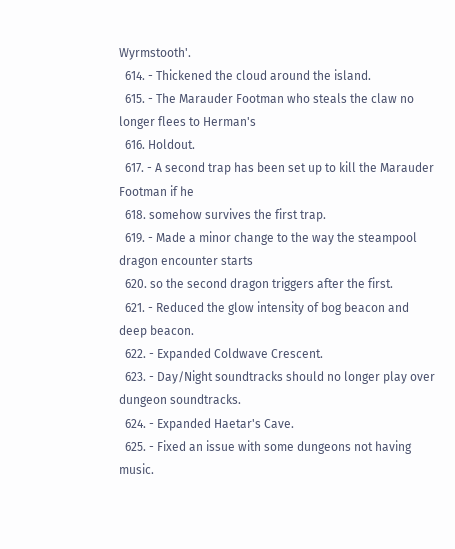Wyrmstooth'.
  614. - Thickened the cloud around the island.
  615. - The Marauder Footman who steals the claw no longer flees to Herman's
  616. Holdout.
  617. - A second trap has been set up to kill the Marauder Footman if he
  618. somehow survives the first trap.
  619. - Made a minor change to the way the steampool dragon encounter starts
  620. so the second dragon triggers after the first.
  621. - Reduced the glow intensity of bog beacon and deep beacon.
  622. - Expanded Coldwave Crescent.
  623. - Day/Night soundtracks should no longer play over dungeon soundtracks.
  624. - Expanded Haetar's Cave.
  625. - Fixed an issue with some dungeons not having music.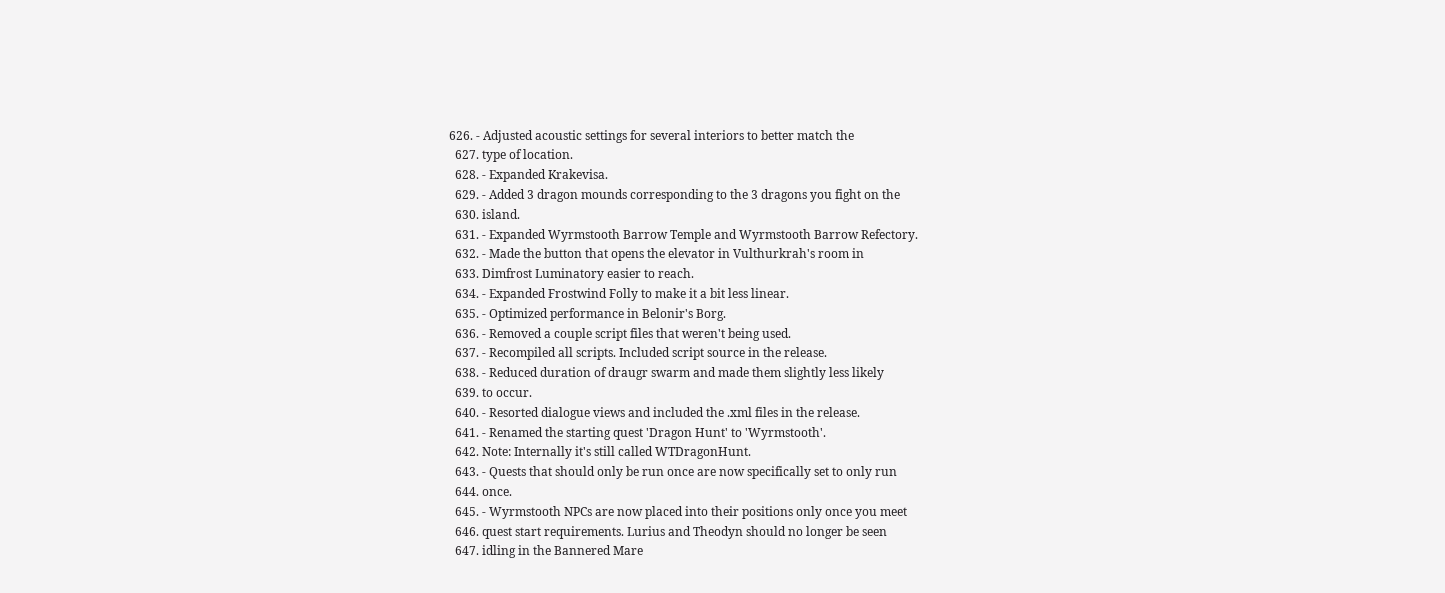626. - Adjusted acoustic settings for several interiors to better match the
  627. type of location.
  628. - Expanded Krakevisa.
  629. - Added 3 dragon mounds corresponding to the 3 dragons you fight on the
  630. island.
  631. - Expanded Wyrmstooth Barrow Temple and Wyrmstooth Barrow Refectory.
  632. - Made the button that opens the elevator in Vulthurkrah's room in
  633. Dimfrost Luminatory easier to reach.
  634. - Expanded Frostwind Folly to make it a bit less linear.
  635. - Optimized performance in Belonir's Borg.
  636. - Removed a couple script files that weren't being used.
  637. - Recompiled all scripts. Included script source in the release.
  638. - Reduced duration of draugr swarm and made them slightly less likely
  639. to occur.
  640. - Resorted dialogue views and included the .xml files in the release.
  641. - Renamed the starting quest 'Dragon Hunt' to 'Wyrmstooth'.
  642. Note: Internally it's still called WTDragonHunt.
  643. - Quests that should only be run once are now specifically set to only run
  644. once.
  645. - Wyrmstooth NPCs are now placed into their positions only once you meet
  646. quest start requirements. Lurius and Theodyn should no longer be seen
  647. idling in the Bannered Mare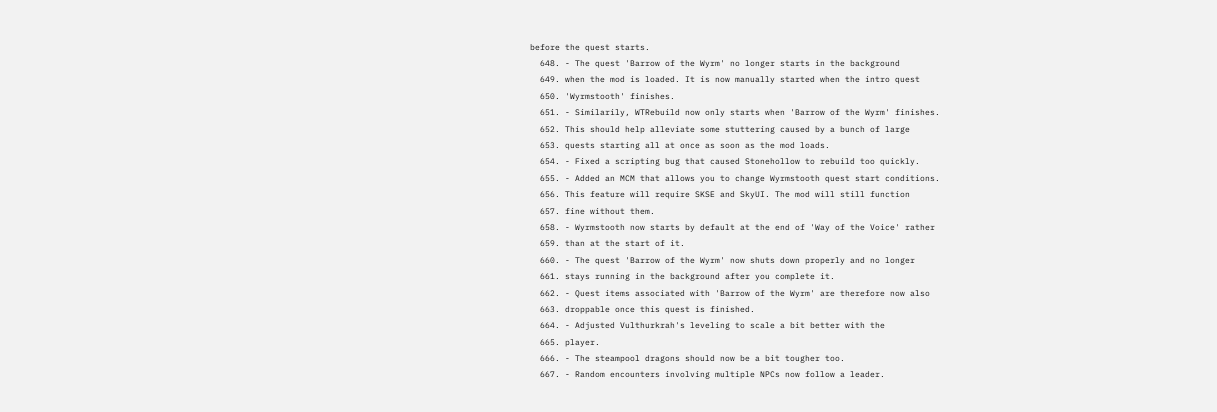before the quest starts.
  648. - The quest 'Barrow of the Wyrm' no longer starts in the background
  649. when the mod is loaded. It is now manually started when the intro quest
  650. 'Wyrmstooth' finishes.
  651. - Similarily, WTRebuild now only starts when 'Barrow of the Wyrm' finishes.
  652. This should help alleviate some stuttering caused by a bunch of large
  653. quests starting all at once as soon as the mod loads.
  654. - Fixed a scripting bug that caused Stonehollow to rebuild too quickly.
  655. - Added an MCM that allows you to change Wyrmstooth quest start conditions.
  656. This feature will require SKSE and SkyUI. The mod will still function
  657. fine without them.
  658. - Wyrmstooth now starts by default at the end of 'Way of the Voice' rather
  659. than at the start of it.
  660. - The quest 'Barrow of the Wyrm' now shuts down properly and no longer
  661. stays running in the background after you complete it.
  662. - Quest items associated with 'Barrow of the Wyrm' are therefore now also
  663. droppable once this quest is finished.
  664. - Adjusted Vulthurkrah's leveling to scale a bit better with the
  665. player.
  666. - The steampool dragons should now be a bit tougher too.
  667. - Random encounters involving multiple NPCs now follow a leader.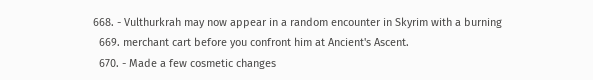668. - Vulthurkrah may now appear in a random encounter in Skyrim with a burning
  669. merchant cart before you confront him at Ancient's Ascent.
  670. - Made a few cosmetic changes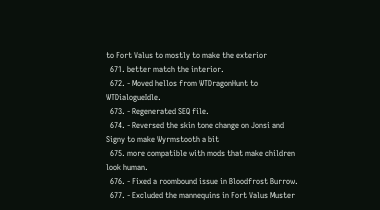to Fort Valus to mostly to make the exterior
  671. better match the interior.
  672. - Moved hellos from WTDragonHunt to WTDialogueIdle.
  673. - Regenerated SEQ file.
  674. - Reversed the skin tone change on Jonsi and Signy to make Wyrmstooth a bit
  675. more compatible with mods that make children look human.
  676. - Fixed a roombound issue in Bloodfrost Burrow.
  677. - Excluded the mannequins in Fort Valus Muster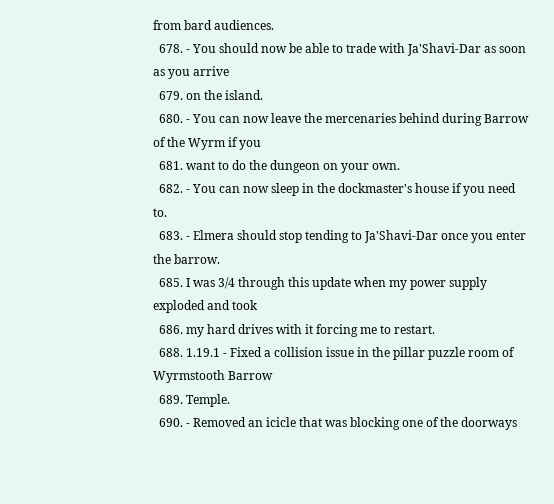from bard audiences.
  678. - You should now be able to trade with Ja'Shavi-Dar as soon as you arrive
  679. on the island.
  680. - You can now leave the mercenaries behind during Barrow of the Wyrm if you
  681. want to do the dungeon on your own.
  682. - You can now sleep in the dockmaster's house if you need to.
  683. - Elmera should stop tending to Ja'Shavi-Dar once you enter the barrow.
  685. I was 3/4 through this update when my power supply exploded and took
  686. my hard drives with it forcing me to restart.
  688. 1.19.1 - Fixed a collision issue in the pillar puzzle room of Wyrmstooth Barrow
  689. Temple.
  690. - Removed an icicle that was blocking one of the doorways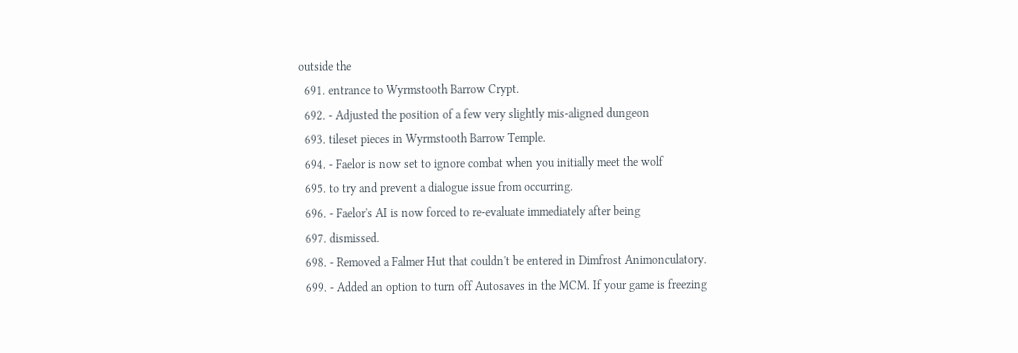outside the
  691. entrance to Wyrmstooth Barrow Crypt.
  692. - Adjusted the position of a few very slightly mis-aligned dungeon
  693. tileset pieces in Wyrmstooth Barrow Temple.
  694. - Faelor is now set to ignore combat when you initially meet the wolf
  695. to try and prevent a dialogue issue from occurring.
  696. - Faelor's AI is now forced to re-evaluate immediately after being
  697. dismissed.
  698. - Removed a Falmer Hut that couldn't be entered in Dimfrost Animonculatory.
  699. - Added an option to turn off Autosaves in the MCM. If your game is freezing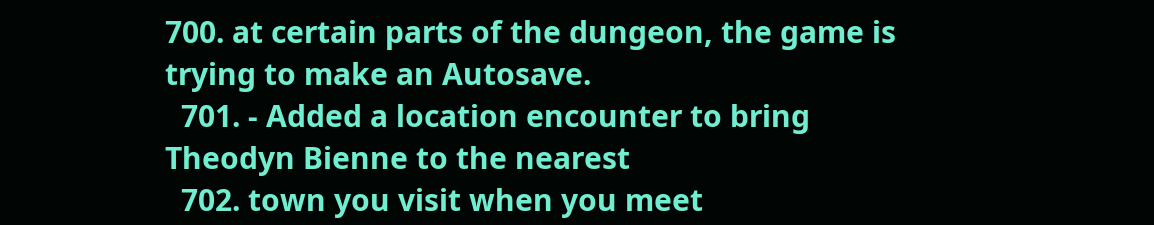700. at certain parts of the dungeon, the game is trying to make an Autosave.
  701. - Added a location encounter to bring Theodyn Bienne to the nearest
  702. town you visit when you meet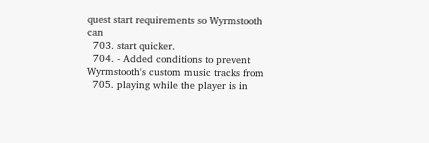quest start requirements so Wyrmstooth can
  703. start quicker.
  704. - Added conditions to prevent Wyrmstooth's custom music tracks from
  705. playing while the player is in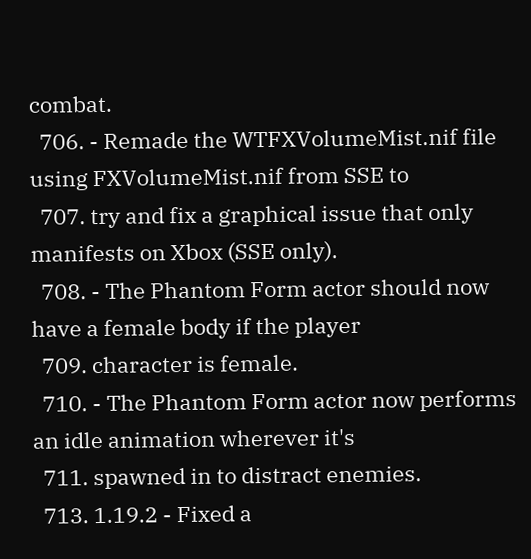combat.
  706. - Remade the WTFXVolumeMist.nif file using FXVolumeMist.nif from SSE to
  707. try and fix a graphical issue that only manifests on Xbox (SSE only).
  708. - The Phantom Form actor should now have a female body if the player
  709. character is female.
  710. - The Phantom Form actor now performs an idle animation wherever it's
  711. spawned in to distract enemies.
  713. 1.19.2 - Fixed a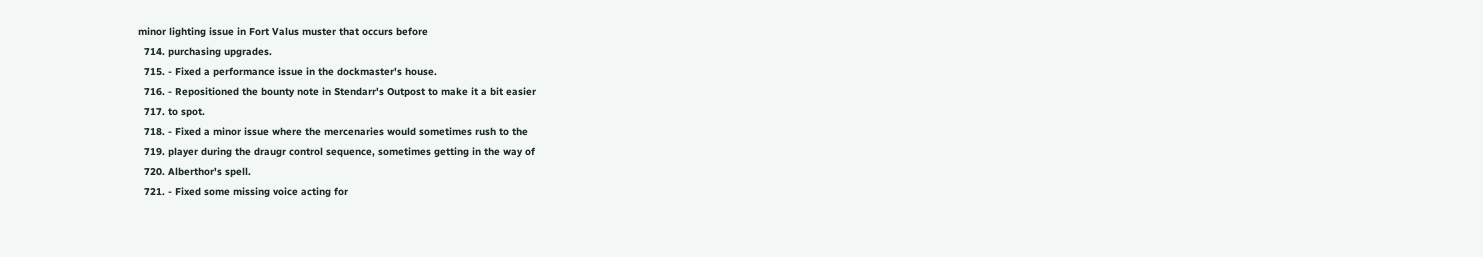minor lighting issue in Fort Valus muster that occurs before
  714. purchasing upgrades.
  715. - Fixed a performance issue in the dockmaster's house.
  716. - Repositioned the bounty note in Stendarr's Outpost to make it a bit easier
  717. to spot.
  718. - Fixed a minor issue where the mercenaries would sometimes rush to the
  719. player during the draugr control sequence, sometimes getting in the way of
  720. Alberthor's spell.
  721. - Fixed some missing voice acting for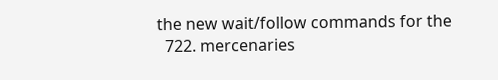the new wait/follow commands for the
  722. mercenaries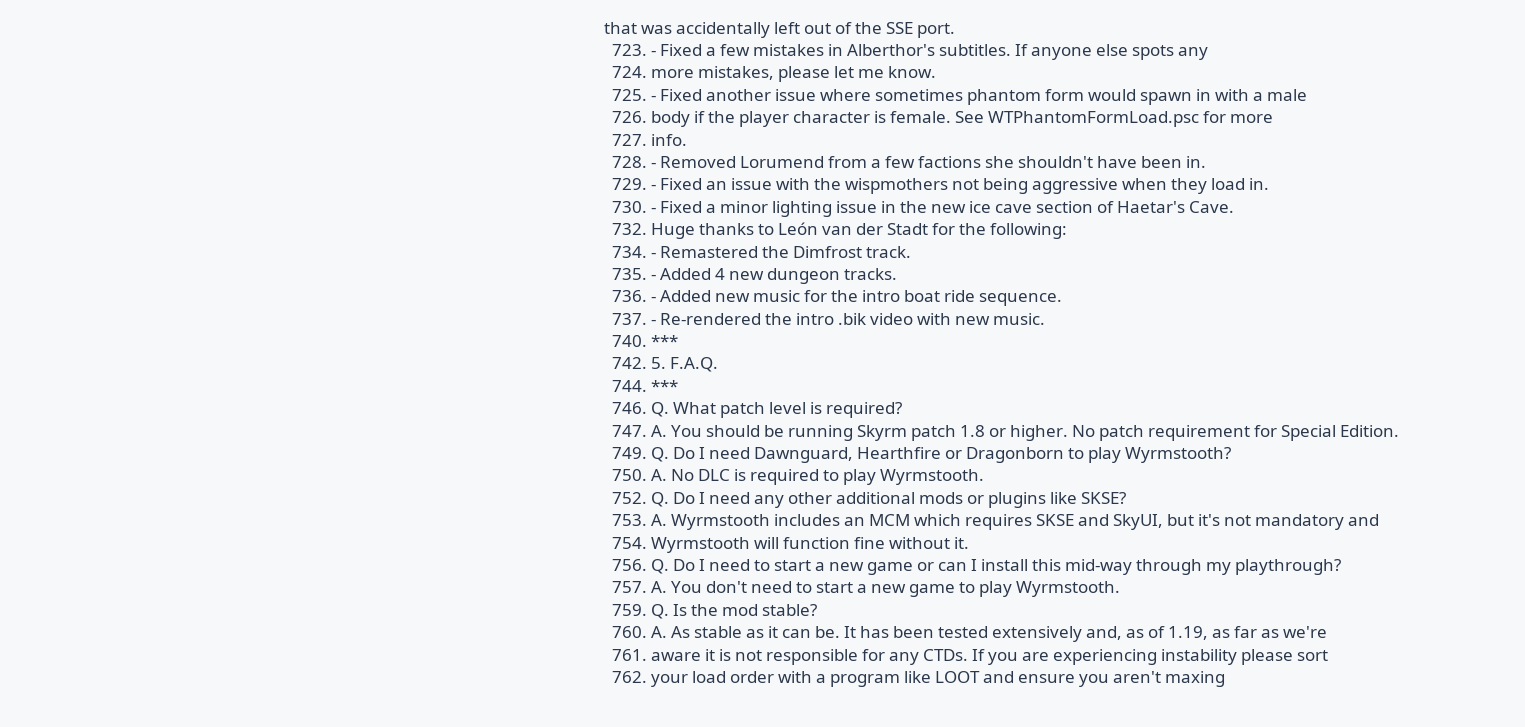that was accidentally left out of the SSE port.
  723. - Fixed a few mistakes in Alberthor's subtitles. If anyone else spots any
  724. more mistakes, please let me know.
  725. - Fixed another issue where sometimes phantom form would spawn in with a male
  726. body if the player character is female. See WTPhantomFormLoad.psc for more
  727. info.
  728. - Removed Lorumend from a few factions she shouldn't have been in.
  729. - Fixed an issue with the wispmothers not being aggressive when they load in.
  730. - Fixed a minor lighting issue in the new ice cave section of Haetar's Cave.
  732. Huge thanks to León van der Stadt for the following:
  734. - Remastered the Dimfrost track.
  735. - Added 4 new dungeon tracks.
  736. - Added new music for the intro boat ride sequence.
  737. - Re-rendered the intro .bik video with new music.
  740. ***
  742. 5. F.A.Q.
  744. ***
  746. Q. What patch level is required?
  747. A. You should be running Skyrm patch 1.8 or higher. No patch requirement for Special Edition.
  749. Q. Do I need Dawnguard, Hearthfire or Dragonborn to play Wyrmstooth?
  750. A. No DLC is required to play Wyrmstooth.
  752. Q. Do I need any other additional mods or plugins like SKSE?
  753. A. Wyrmstooth includes an MCM which requires SKSE and SkyUI, but it's not mandatory and
  754. Wyrmstooth will function fine without it.
  756. Q. Do I need to start a new game or can I install this mid-way through my playthrough?
  757. A. You don't need to start a new game to play Wyrmstooth.
  759. Q. Is the mod stable?
  760. A. As stable as it can be. It has been tested extensively and, as of 1.19, as far as we're
  761. aware it is not responsible for any CTDs. If you are experiencing instability please sort
  762. your load order with a program like LOOT and ensure you aren't maxing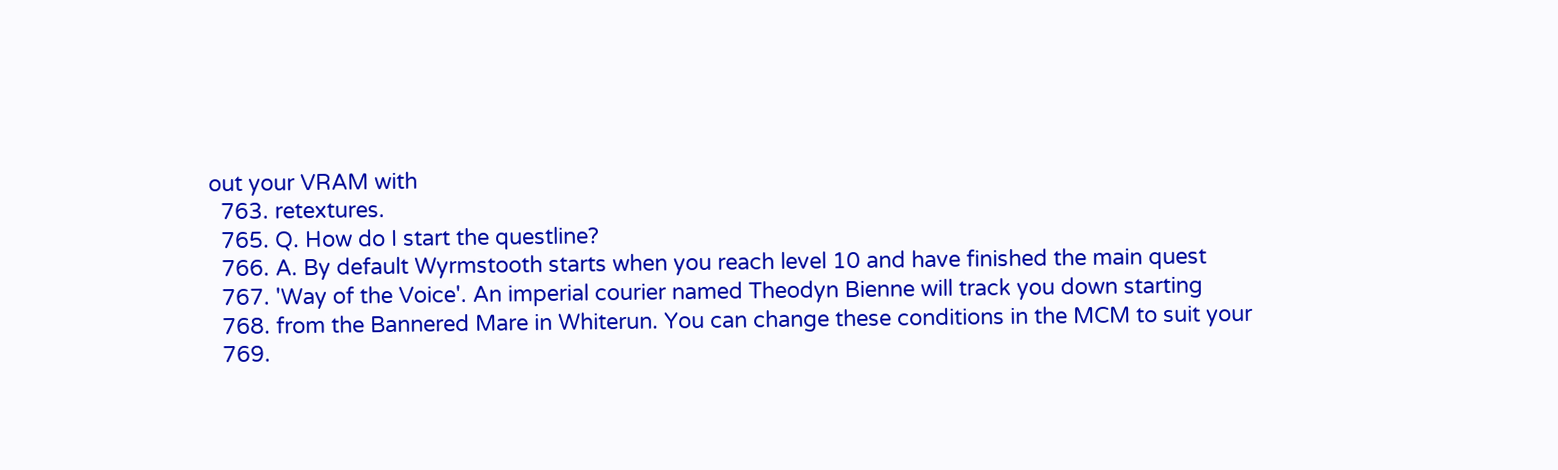out your VRAM with
  763. retextures.
  765. Q. How do I start the questline?
  766. A. By default Wyrmstooth starts when you reach level 10 and have finished the main quest
  767. 'Way of the Voice'. An imperial courier named Theodyn Bienne will track you down starting
  768. from the Bannered Mare in Whiterun. You can change these conditions in the MCM to suit your
  769.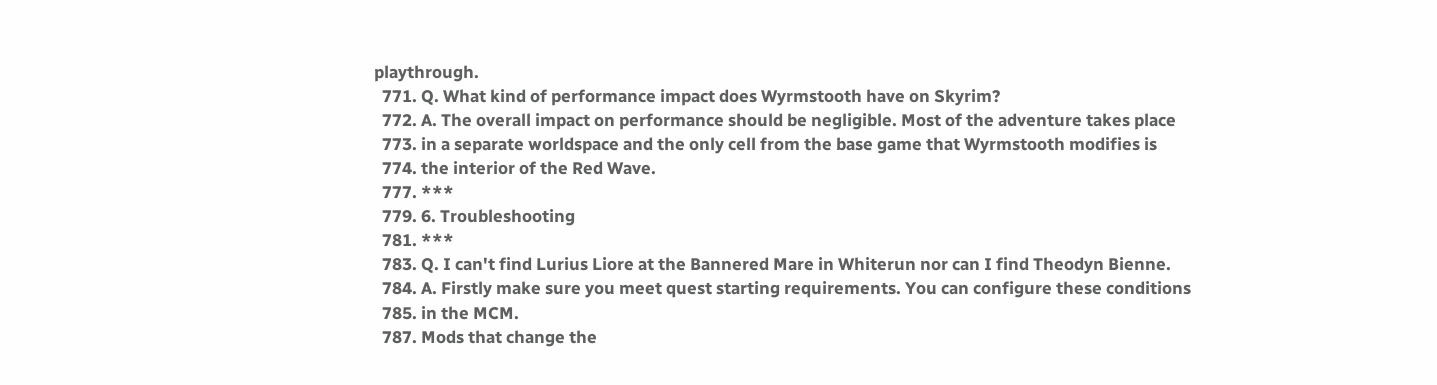playthrough.
  771. Q. What kind of performance impact does Wyrmstooth have on Skyrim?
  772. A. The overall impact on performance should be negligible. Most of the adventure takes place
  773. in a separate worldspace and the only cell from the base game that Wyrmstooth modifies is
  774. the interior of the Red Wave.
  777. ***
  779. 6. Troubleshooting
  781. ***
  783. Q. I can't find Lurius Liore at the Bannered Mare in Whiterun nor can I find Theodyn Bienne.
  784. A. Firstly make sure you meet quest starting requirements. You can configure these conditions
  785. in the MCM.
  787. Mods that change the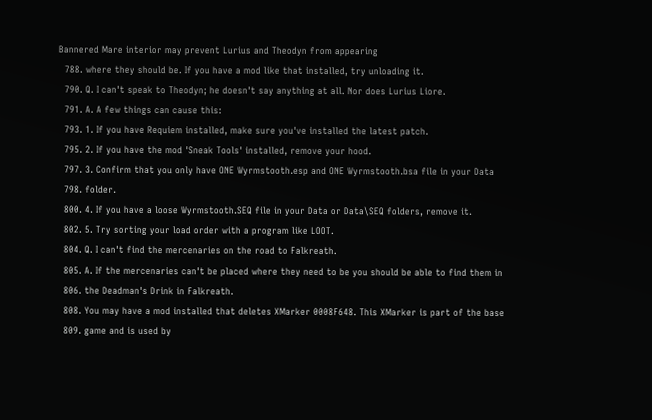Bannered Mare interior may prevent Lurius and Theodyn from appearing
  788. where they should be. If you have a mod like that installed, try unloading it.
  790. Q. I can't speak to Theodyn; he doesn't say anything at all. Nor does Lurius Liore.
  791. A. A few things can cause this:
  793. 1. If you have Requiem installed, make sure you've installed the latest patch.
  795. 2. If you have the mod 'Sneak Tools' installed, remove your hood.
  797. 3. Confirm that you only have ONE Wyrmstooth.esp and ONE Wyrmstooth.bsa file in your Data
  798. folder.
  800. 4. If you have a loose Wyrmstooth.SEQ file in your Data or Data\SEQ folders, remove it.
  802. 5. Try sorting your load order with a program like LOOT.
  804. Q. I can't find the mercenaries on the road to Falkreath.
  805. A. If the mercenaries can't be placed where they need to be you should be able to find them in
  806. the Deadman's Drink in Falkreath.
  808. You may have a mod installed that deletes XMarker 0008F648. This XMarker is part of the base
  809. game and is used by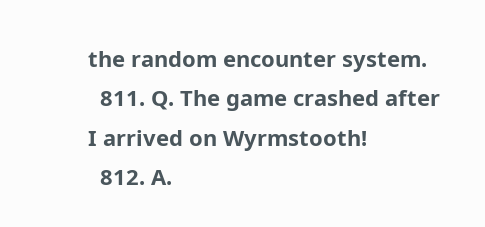the random encounter system.
  811. Q. The game crashed after I arrived on Wyrmstooth!
  812. A.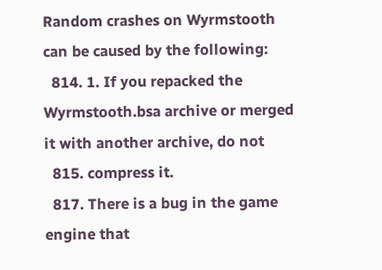Random crashes on Wyrmstooth can be caused by the following:
  814. 1. If you repacked the Wyrmstooth.bsa archive or merged it with another archive, do not
  815. compress it.
  817. There is a bug in the game engine that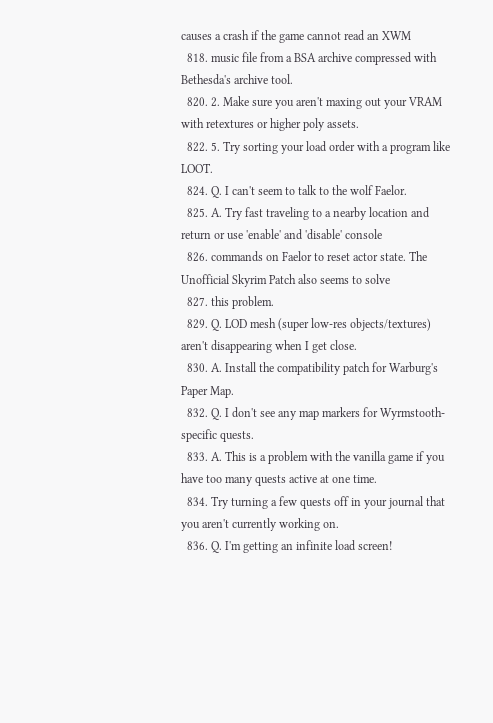causes a crash if the game cannot read an XWM
  818. music file from a BSA archive compressed with Bethesda's archive tool.
  820. 2. Make sure you aren't maxing out your VRAM with retextures or higher poly assets.
  822. 5. Try sorting your load order with a program like LOOT.
  824. Q. I can't seem to talk to the wolf Faelor.
  825. A. Try fast traveling to a nearby location and return or use 'enable' and 'disable' console
  826. commands on Faelor to reset actor state. The Unofficial Skyrim Patch also seems to solve
  827. this problem.
  829. Q. LOD mesh (super low-res objects/textures) aren't disappearing when I get close.
  830. A. Install the compatibility patch for Warburg's Paper Map.
  832. Q. I don't see any map markers for Wyrmstooth-specific quests.
  833. A. This is a problem with the vanilla game if you have too many quests active at one time.
  834. Try turning a few quests off in your journal that you aren't currently working on.
  836. Q. I'm getting an infinite load screen!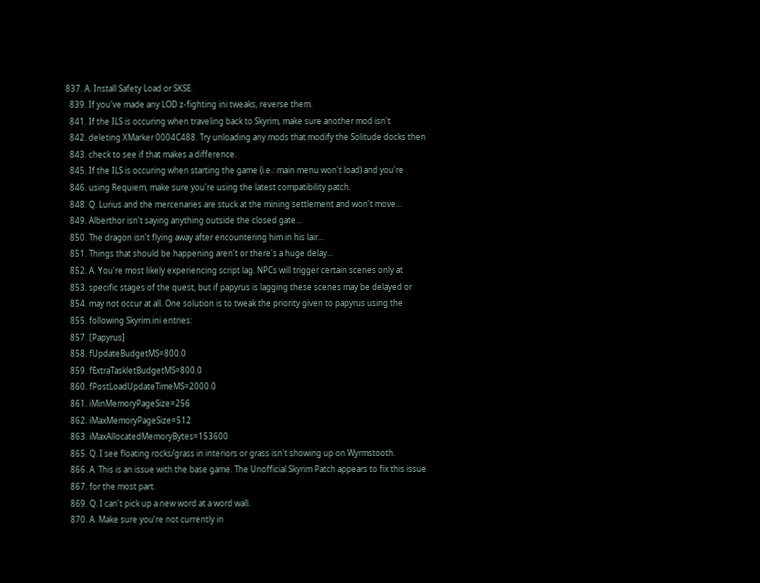837. A. Install Safety Load or SKSE.
  839. If you've made any LOD z-fighting ini tweaks, reverse them.
  841. If the ILS is occuring when traveling back to Skyrim, make sure another mod isn't
  842. deleting XMarker 0004C488. Try unloading any mods that modify the Solitude docks then
  843. check to see if that makes a difference.
  845. If the ILS is occuring when starting the game (i.e.: main menu won't load) and you're
  846. using Requiem, make sure you're using the latest compatibility patch.
  848. Q. Lurius and the mercenaries are stuck at the mining settlement and won't move...
  849. Alberthor isn't saying anything outside the closed gate...
  850. The dragon isn't flying away after encountering him in his lair...
  851. Things that should be happening aren't or there's a huge delay...
  852. A. You're most likely experiencing script lag. NPCs will trigger certain scenes only at
  853. specific stages of the quest, but if papyrus is lagging these scenes may be delayed or
  854. may not occur at all. One solution is to tweak the priority given to papyrus using the
  855. following Skyrim.ini entries:
  857. [Papyrus]
  858. fUpdateBudgetMS=800.0
  859. fExtraTaskletBudgetMS=800.0
  860. fPostLoadUpdateTimeMS=2000.0
  861. iMinMemoryPageSize=256
  862. iMaxMemoryPageSize=512
  863. iMaxAllocatedMemoryBytes=153600
  865. Q. I see floating rocks/grass in interiors or grass isn't showing up on Wyrmstooth.
  866. A. This is an issue with the base game. The Unofficial Skyrim Patch appears to fix this issue
  867. for the most part.
  869. Q. I can't pick up a new word at a word wall.
  870. A. Make sure you're not currently in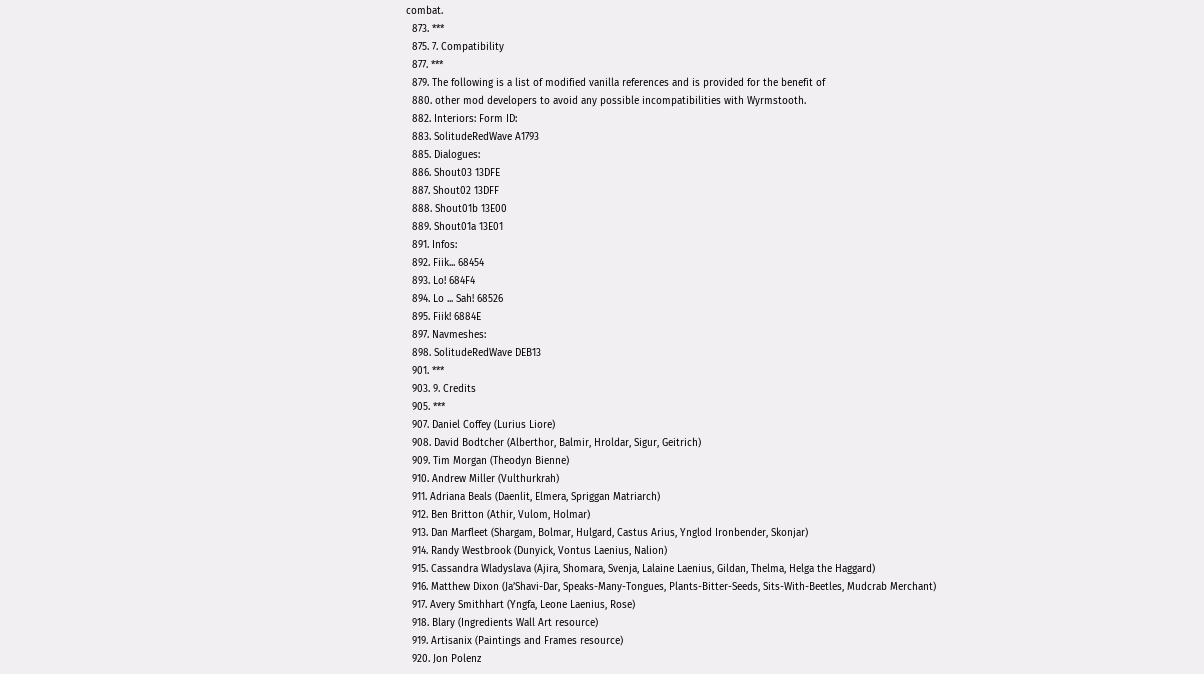combat.
  873. ***
  875. 7. Compatibility
  877. ***
  879. The following is a list of modified vanilla references and is provided for the benefit of
  880. other mod developers to avoid any possible incompatibilities with Wyrmstooth.
  882. Interiors: Form ID:
  883. SolitudeRedWave A1793
  885. Dialogues:
  886. Shout03 13DFE
  887. Shout02 13DFF
  888. Shout01b 13E00
  889. Shout01a 13E01
  891. Infos:
  892. Fiik... 68454
  893. Lo! 684F4
  894. Lo ... Sah! 68526
  895. Fiik! 6884E
  897. Navmeshes:
  898. SolitudeRedWave DEB13
  901. ***
  903. 9. Credits
  905. ***
  907. Daniel Coffey (Lurius Liore)
  908. David Bodtcher (Alberthor, Balmir, Hroldar, Sigur, Geitrich)
  909. Tim Morgan (Theodyn Bienne)
  910. Andrew Miller (Vulthurkrah)
  911. Adriana Beals (Daenlit, Elmera, Spriggan Matriarch)
  912. Ben Britton (Athir, Vulom, Holmar)
  913. Dan Marfleet (Shargam, Bolmar, Hulgard, Castus Arius, Ynglod Ironbender, Skonjar)
  914. Randy Westbrook (Dunyick, Vontus Laenius, Nalion)
  915. Cassandra Wladyslava (Ajira, Shomara, Svenja, Lalaine Laenius, Gildan, Thelma, Helga the Haggard)
  916. Matthew Dixon (Ja’Shavi-Dar, Speaks-Many-Tongues, Plants-Bitter-Seeds, Sits-With-Beetles, Mudcrab Merchant)
  917. Avery Smithhart (Yngfa, Leone Laenius, Rose)
  918. Blary (Ingredients Wall Art resource)
  919. Artisanix (Paintings and Frames resource)
  920. Jon Polenz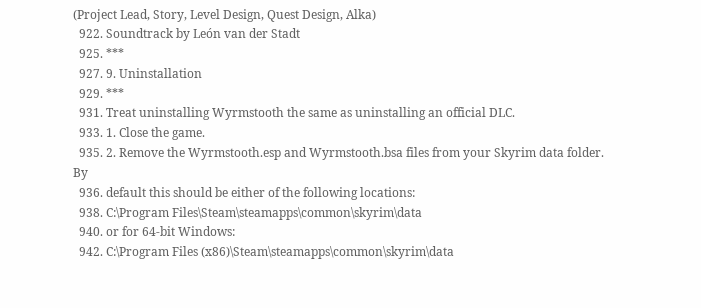(Project Lead, Story, Level Design, Quest Design, Alka)
  922. Soundtrack by León van der Stadt
  925. ***
  927. 9. Uninstallation
  929. ***
  931. Treat uninstalling Wyrmstooth the same as uninstalling an official DLC.
  933. 1. Close the game.
  935. 2. Remove the Wyrmstooth.esp and Wyrmstooth.bsa files from your Skyrim data folder. By
  936. default this should be either of the following locations:
  938. C:\Program Files\Steam\steamapps\common\skyrim\data
  940. or for 64-bit Windows:
  942. C:\Program Files (x86)\Steam\steamapps\common\skyrim\data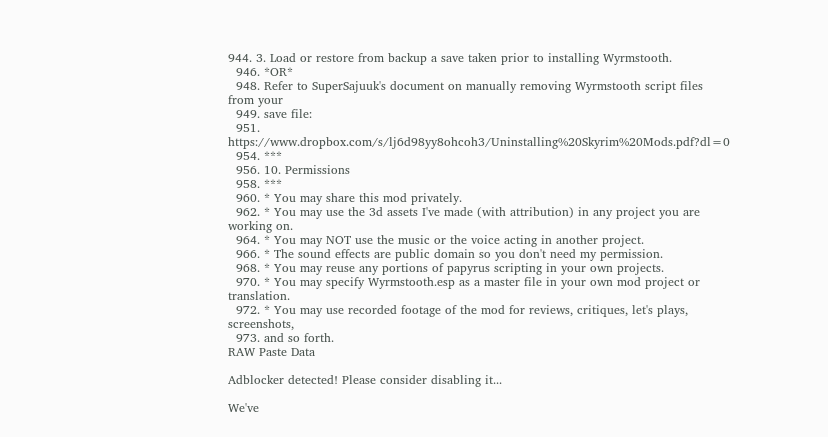944. 3. Load or restore from backup a save taken prior to installing Wyrmstooth.
  946. *OR*
  948. Refer to SuperSajuuk's document on manually removing Wyrmstooth script files from your
  949. save file:
  951. https://www.dropbox.com/s/lj6d98yy8ohcoh3/Uninstalling%20Skyrim%20Mods.pdf?dl=0
  954. ***
  956. 10. Permissions
  958. ***
  960. * You may share this mod privately.
  962. * You may use the 3d assets I've made (with attribution) in any project you are working on.
  964. * You may NOT use the music or the voice acting in another project.
  966. * The sound effects are public domain so you don't need my permission.
  968. * You may reuse any portions of papyrus scripting in your own projects.
  970. * You may specify Wyrmstooth.esp as a master file in your own mod project or translation.
  972. * You may use recorded footage of the mod for reviews, critiques, let's plays, screenshots,
  973. and so forth.
RAW Paste Data

Adblocker detected! Please consider disabling it...

We've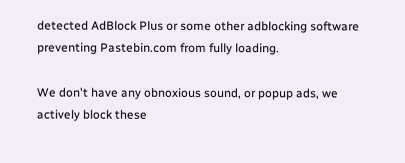detected AdBlock Plus or some other adblocking software preventing Pastebin.com from fully loading.

We don't have any obnoxious sound, or popup ads, we actively block these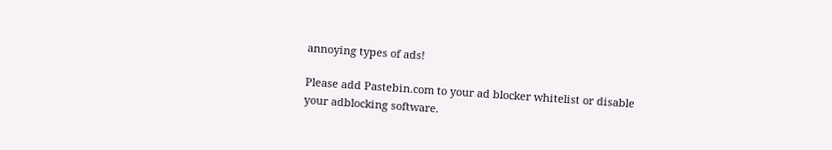annoying types of ads!

Please add Pastebin.com to your ad blocker whitelist or disable your adblocking software.